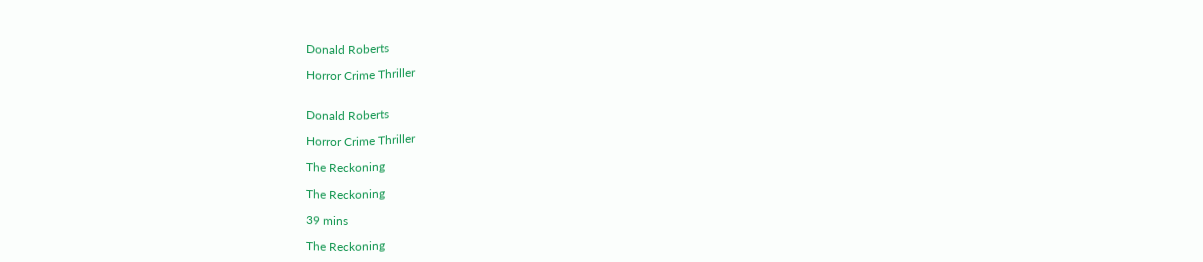Donald Roberts

Horror Crime Thriller


Donald Roberts

Horror Crime Thriller

The Reckoning

The Reckoning

39 mins

The Reckoning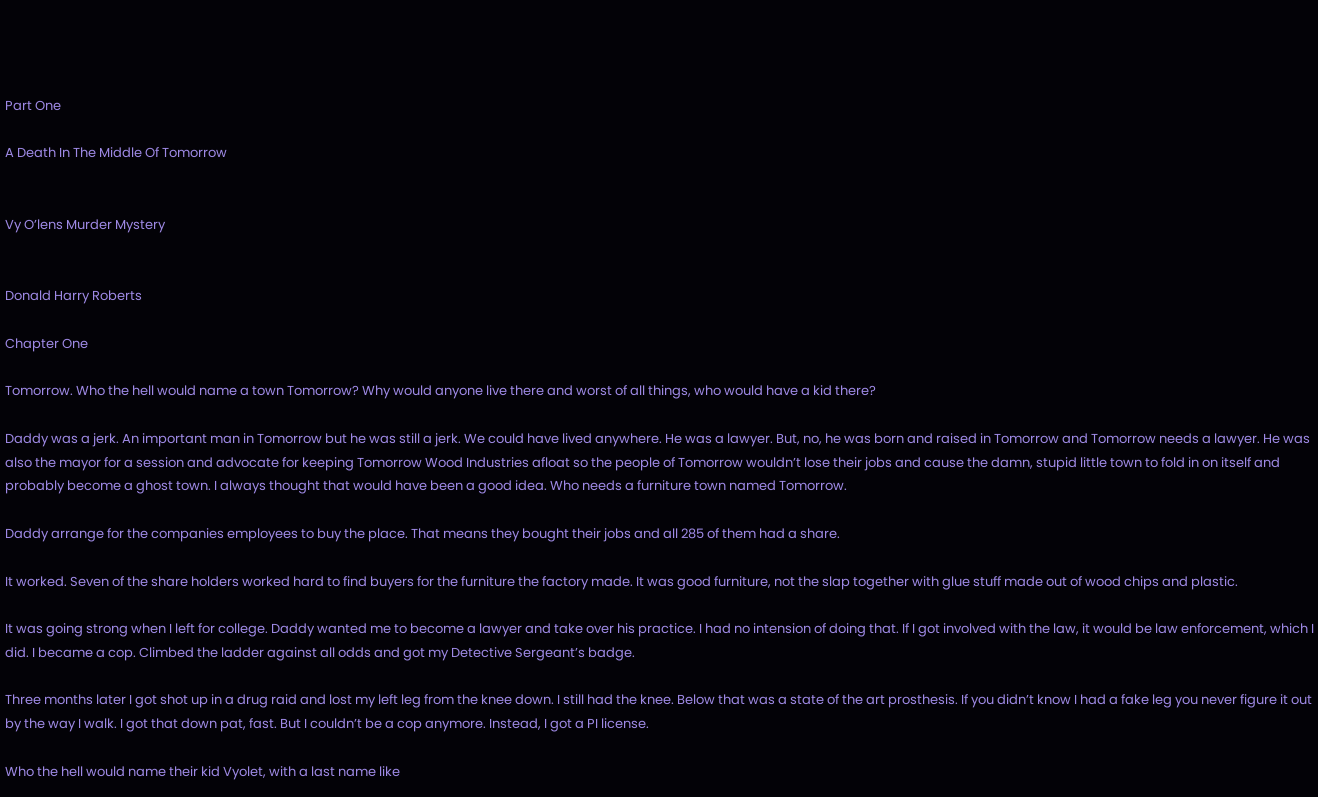Part One

A Death In The Middle Of Tomorrow


Vy O’lens Murder Mystery


Donald Harry Roberts

Chapter One

Tomorrow. Who the hell would name a town Tomorrow? Why would anyone live there and worst of all things, who would have a kid there?

Daddy was a jerk. An important man in Tomorrow but he was still a jerk. We could have lived anywhere. He was a lawyer. But, no, he was born and raised in Tomorrow and Tomorrow needs a lawyer. He was also the mayor for a session and advocate for keeping Tomorrow Wood Industries afloat so the people of Tomorrow wouldn’t lose their jobs and cause the damn, stupid little town to fold in on itself and probably become a ghost town. I always thought that would have been a good idea. Who needs a furniture town named Tomorrow.

Daddy arrange for the companies employees to buy the place. That means they bought their jobs and all 285 of them had a share.

It worked. Seven of the share holders worked hard to find buyers for the furniture the factory made. It was good furniture, not the slap together with glue stuff made out of wood chips and plastic.

It was going strong when I left for college. Daddy wanted me to become a lawyer and take over his practice. I had no intension of doing that. If I got involved with the law, it would be law enforcement, which I did. I became a cop. Climbed the ladder against all odds and got my Detective Sergeant’s badge.

Three months later I got shot up in a drug raid and lost my left leg from the knee down. I still had the knee. Below that was a state of the art prosthesis. If you didn’t know I had a fake leg you never figure it out by the way I walk. I got that down pat, fast. But I couldn’t be a cop anymore. Instead, I got a PI license.

Who the hell would name their kid Vyolet, with a last name like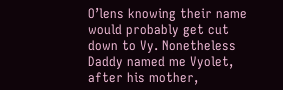O’lens knowing their name would probably get cut down to Vy. Nonetheless Daddy named me Vyolet, after his mother,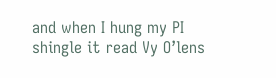and when I hung my PI shingle it read Vy O’lens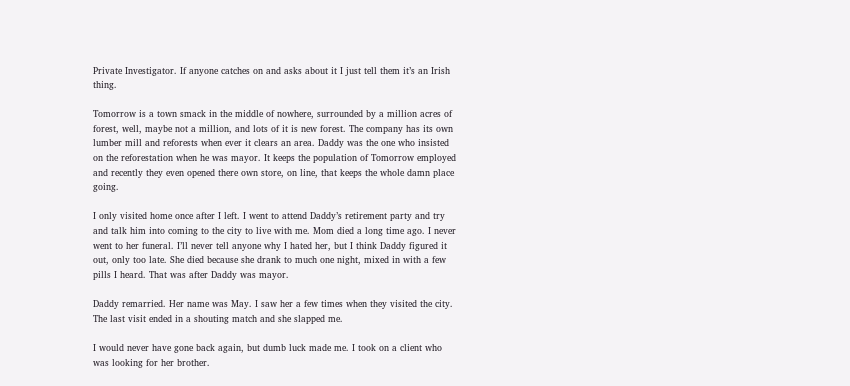Private Investigator. If anyone catches on and asks about it I just tell them it’s an Irish thing.

Tomorrow is a town smack in the middle of nowhere, surrounded by a million acres of forest, well, maybe not a million, and lots of it is new forest. The company has its own lumber mill and reforests when ever it clears an area. Daddy was the one who insisted on the reforestation when he was mayor. It keeps the population of Tomorrow employed and recently they even opened there own store, on line, that keeps the whole damn place going.

I only visited home once after I left. I went to attend Daddy’s retirement party and try and talk him into coming to the city to live with me. Mom died a long time ago. I never went to her funeral. I’ll never tell anyone why I hated her, but I think Daddy figured it out, only too late. She died because she drank to much one night, mixed in with a few pills I heard. That was after Daddy was mayor.

Daddy remarried. Her name was May. I saw her a few times when they visited the city. The last visit ended in a shouting match and she slapped me.

I would never have gone back again, but dumb luck made me. I took on a client who was looking for her brother.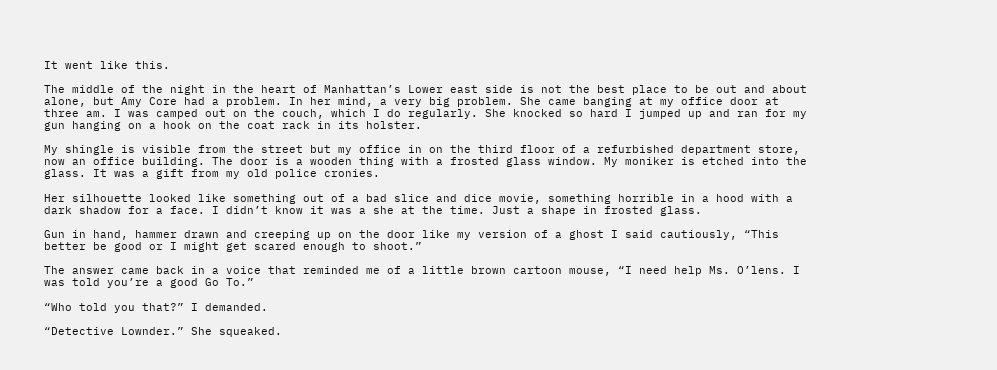It went like this.

The middle of the night in the heart of Manhattan’s Lower east side is not the best place to be out and about alone, but Amy Core had a problem. In her mind, a very big problem. She came banging at my office door at three am. I was camped out on the couch, which I do regularly. She knocked so hard I jumped up and ran for my gun hanging on a hook on the coat rack in its holster.

My shingle is visible from the street but my office in on the third floor of a refurbished department store, now an office building. The door is a wooden thing with a frosted glass window. My moniker is etched into the glass. It was a gift from my old police cronies.

Her silhouette looked like something out of a bad slice and dice movie, something horrible in a hood with a dark shadow for a face. I didn’t know it was a she at the time. Just a shape in frosted glass.

Gun in hand, hammer drawn and creeping up on the door like my version of a ghost I said cautiously, “This better be good or I might get scared enough to shoot.”

The answer came back in a voice that reminded me of a little brown cartoon mouse, “I need help Ms. O’lens. I was told you’re a good Go To.”

“Who told you that?” I demanded.

“Detective Lownder.” She squeaked.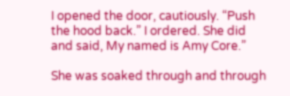I opened the door, cautiously. “Push the hood back.” I ordered. She did and said, My named is Amy Core.”

She was soaked through and through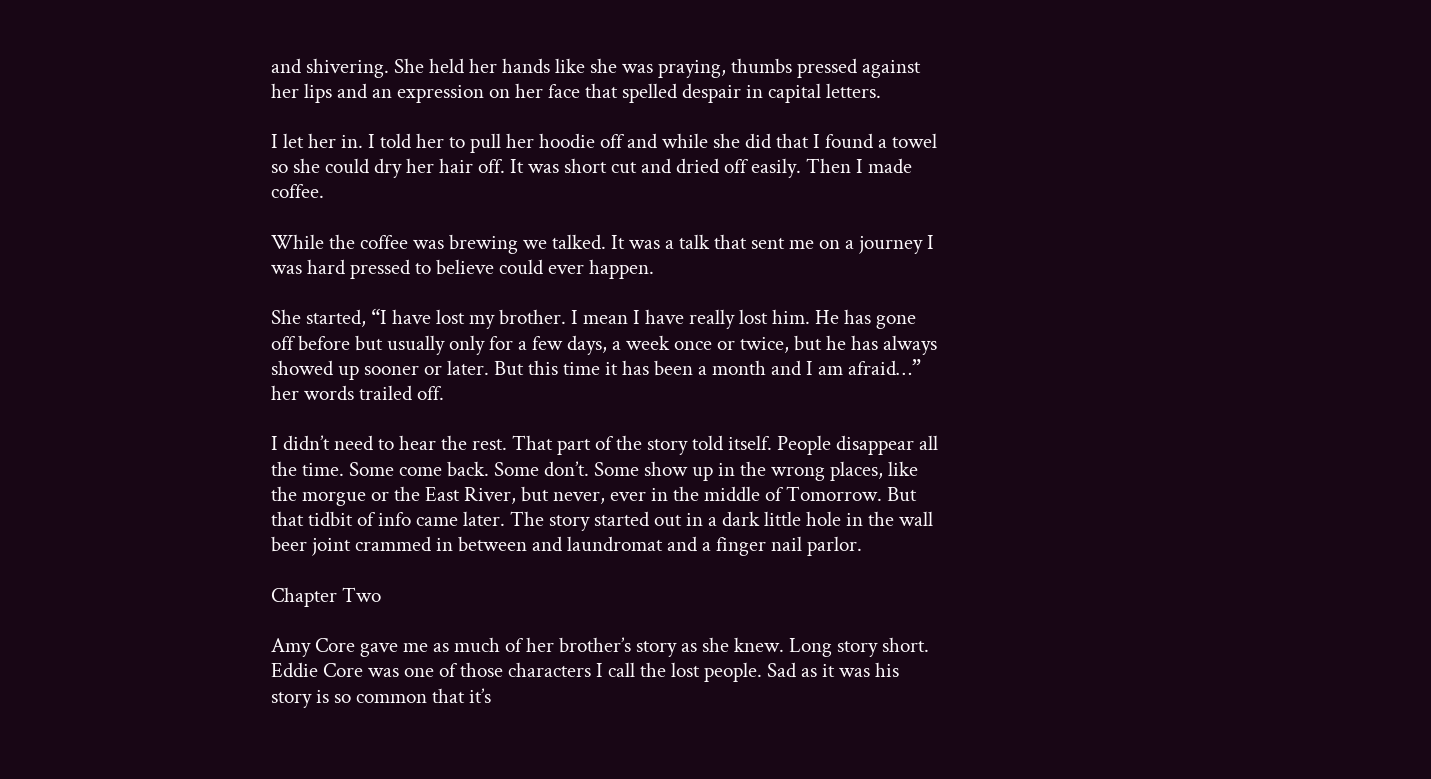and shivering. She held her hands like she was praying, thumbs pressed against her lips and an expression on her face that spelled despair in capital letters.

I let her in. I told her to pull her hoodie off and while she did that I found a towel so she could dry her hair off. It was short cut and dried off easily. Then I made coffee.

While the coffee was brewing we talked. It was a talk that sent me on a journey I was hard pressed to believe could ever happen.

She started, “I have lost my brother. I mean I have really lost him. He has gone off before but usually only for a few days, a week once or twice, but he has always showed up sooner or later. But this time it has been a month and I am afraid…” her words trailed off.

I didn’t need to hear the rest. That part of the story told itself. People disappear all the time. Some come back. Some don’t. Some show up in the wrong places, like the morgue or the East River, but never, ever in the middle of Tomorrow. But that tidbit of info came later. The story started out in a dark little hole in the wall beer joint crammed in between and laundromat and a finger nail parlor.

Chapter Two

Amy Core gave me as much of her brother’s story as she knew. Long story short. Eddie Core was one of those characters I call the lost people. Sad as it was his story is so common that it’s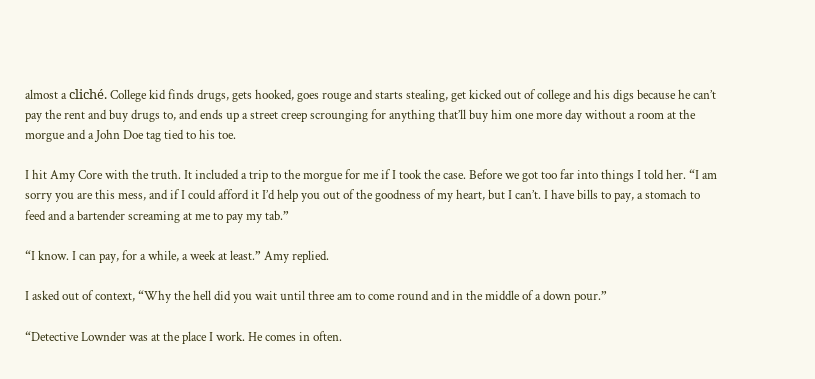almost a cliché. College kid finds drugs, gets hooked, goes rouge and starts stealing, get kicked out of college and his digs because he can’t pay the rent and buy drugs to, and ends up a street creep scrounging for anything that’ll buy him one more day without a room at the morgue and a John Doe tag tied to his toe.

I hit Amy Core with the truth. It included a trip to the morgue for me if I took the case. Before we got too far into things I told her. “I am sorry you are this mess, and if I could afford it I’d help you out of the goodness of my heart, but I can’t. I have bills to pay, a stomach to feed and a bartender screaming at me to pay my tab.”

“I know. I can pay, for a while, a week at least.” Amy replied.

I asked out of context, “Why the hell did you wait until three am to come round and in the middle of a down pour.”

“Detective Lownder was at the place I work. He comes in often.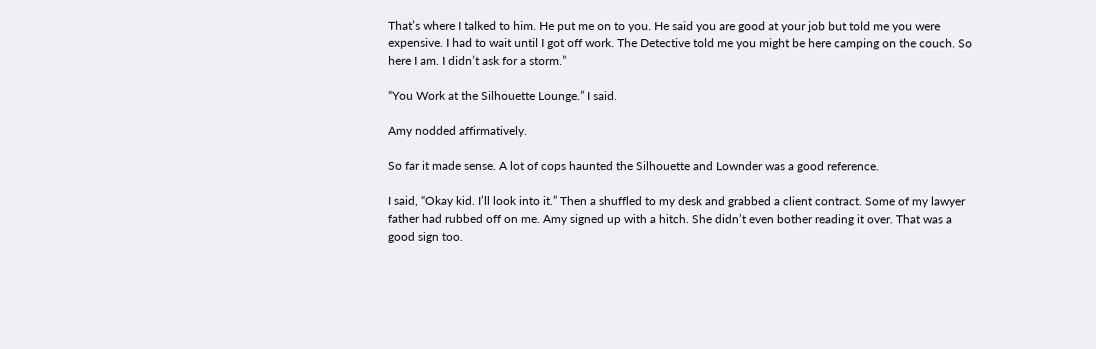That’s where I talked to him. He put me on to you. He said you are good at your job but told me you were expensive. I had to wait until I got off work. The Detective told me you might be here camping on the couch. So here I am. I didn’t ask for a storm.”

“You Work at the Silhouette Lounge.” I said.

Amy nodded affirmatively.

So far it made sense. A lot of cops haunted the Silhouette and Lownder was a good reference.

I said, “Okay kid. I’ll look into it.” Then a shuffled to my desk and grabbed a client contract. Some of my lawyer father had rubbed off on me. Amy signed up with a hitch. She didn’t even bother reading it over. That was a good sign too.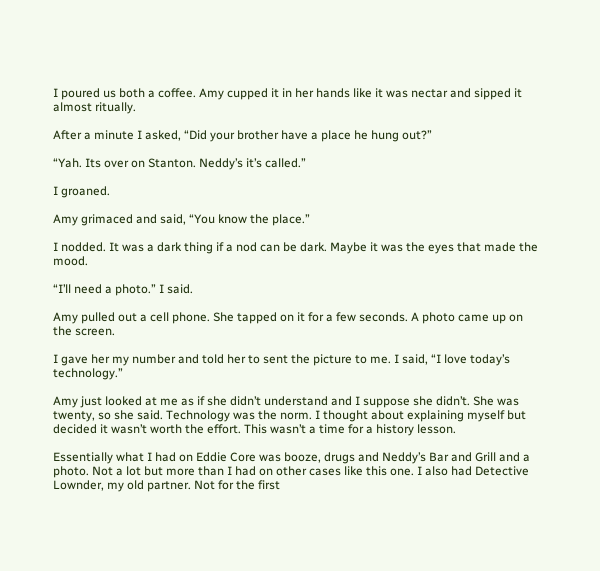I poured us both a coffee. Amy cupped it in her hands like it was nectar and sipped it almost ritually.

After a minute I asked, “Did your brother have a place he hung out?”

“Yah. Its over on Stanton. Neddy’s it’s called.”

I groaned.

Amy grimaced and said, “You know the place.”

I nodded. It was a dark thing if a nod can be dark. Maybe it was the eyes that made the mood.

“I’ll need a photo.” I said.

Amy pulled out a cell phone. She tapped on it for a few seconds. A photo came up on the screen.

I gave her my number and told her to sent the picture to me. I said, “I love today’s technology.”

Amy just looked at me as if she didn’t understand and I suppose she didn’t. She was twenty, so she said. Technology was the norm. I thought about explaining myself but decided it wasn’t worth the effort. This wasn’t a time for a history lesson.

Essentially what I had on Eddie Core was booze, drugs and Neddy’s Bar and Grill and a photo. Not a lot but more than I had on other cases like this one. I also had Detective Lownder, my old partner. Not for the first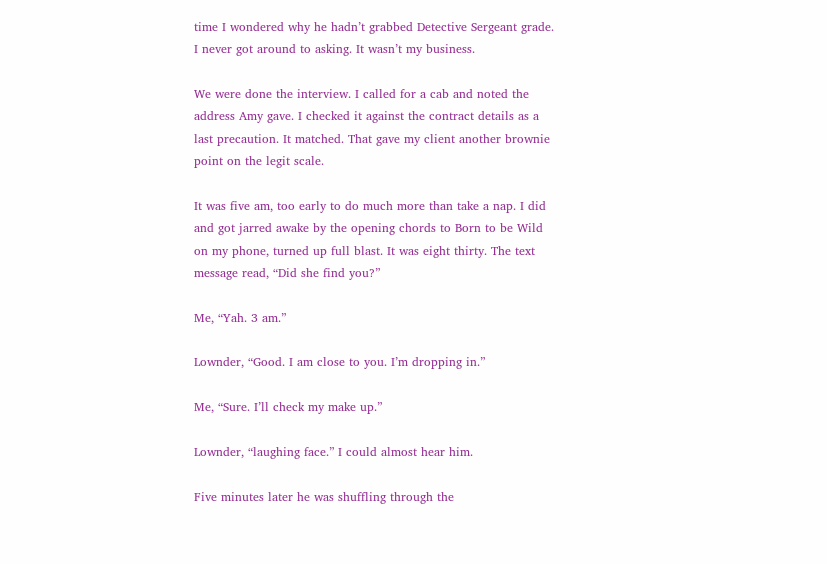time I wondered why he hadn’t grabbed Detective Sergeant grade. I never got around to asking. It wasn’t my business.

We were done the interview. I called for a cab and noted the address Amy gave. I checked it against the contract details as a last precaution. It matched. That gave my client another brownie point on the legit scale.

It was five am, too early to do much more than take a nap. I did and got jarred awake by the opening chords to Born to be Wild on my phone, turned up full blast. It was eight thirty. The text message read, “Did she find you?”

Me, “Yah. 3 am.”

Lownder, “Good. I am close to you. I’m dropping in.”

Me, “Sure. I’ll check my make up.”

Lownder, “laughing face.” I could almost hear him.

Five minutes later he was shuffling through the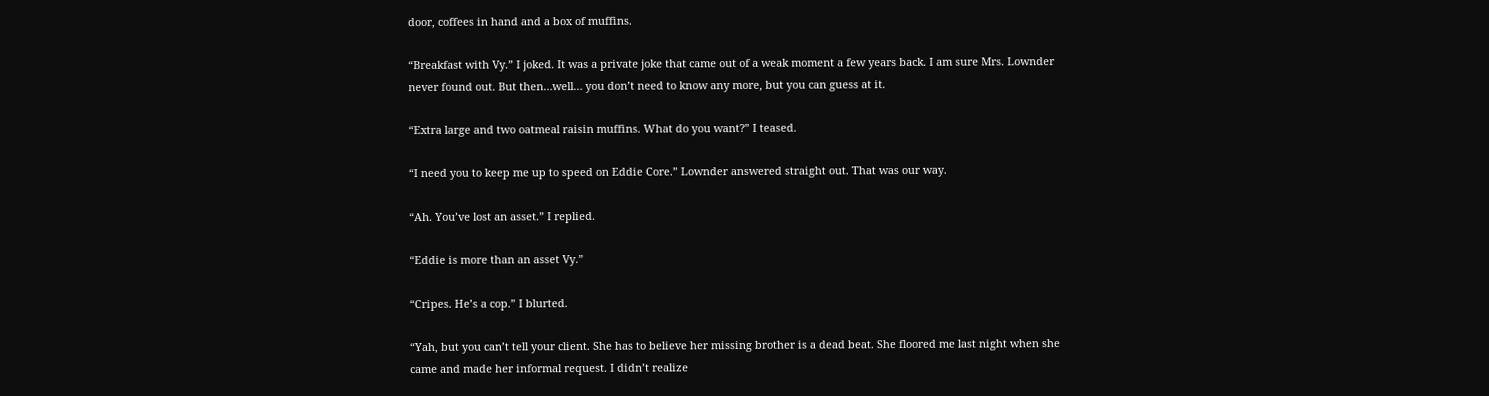door, coffees in hand and a box of muffins.

“Breakfast with Vy.” I joked. It was a private joke that came out of a weak moment a few years back. I am sure Mrs. Lownder never found out. But then…well… you don’t need to know any more, but you can guess at it.

“Extra large and two oatmeal raisin muffins. What do you want?” I teased.

“I need you to keep me up to speed on Eddie Core.” Lownder answered straight out. That was our way.

“Ah. You’ve lost an asset.” I replied.

“Eddie is more than an asset Vy.”

“Cripes. He’s a cop.” I blurted.

“Yah, but you can’t tell your client. She has to believe her missing brother is a dead beat. She floored me last night when she came and made her informal request. I didn’t realize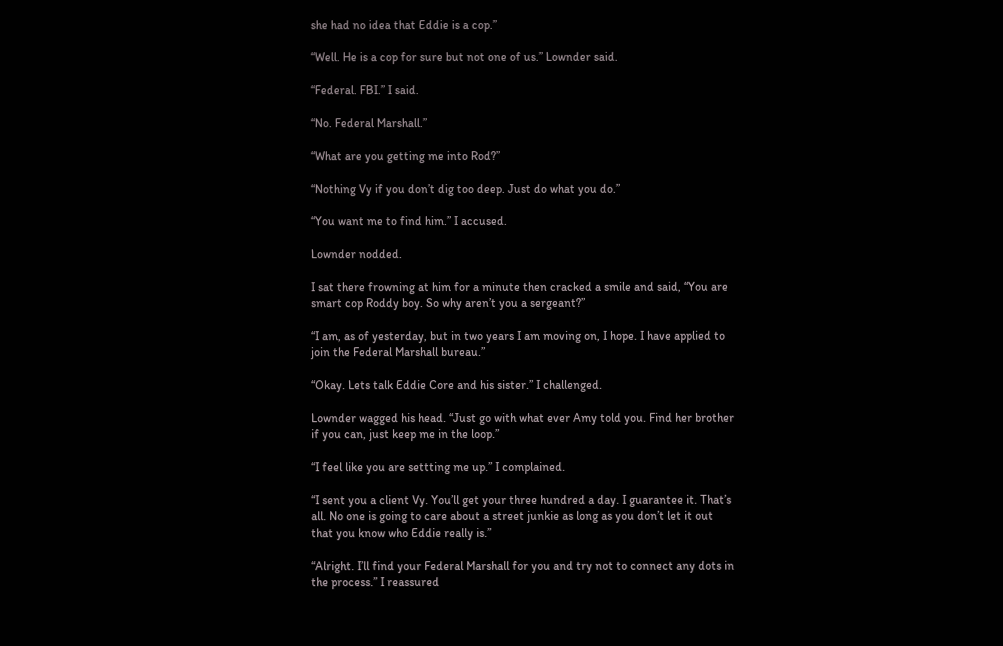she had no idea that Eddie is a cop.”

“Well. He is a cop for sure but not one of us.” Lownder said.

“Federal. FBI.” I said.

“No. Federal Marshall.”

“What are you getting me into Rod?”

“Nothing Vy if you don’t dig too deep. Just do what you do.”

“You want me to find him.” I accused.

Lownder nodded.

I sat there frowning at him for a minute then cracked a smile and said, “You are smart cop Roddy boy. So why aren’t you a sergeant?”

“I am, as of yesterday, but in two years I am moving on, I hope. I have applied to join the Federal Marshall bureau.”

“Okay. Lets talk Eddie Core and his sister.” I challenged.

Lownder wagged his head. “Just go with what ever Amy told you. Find her brother if you can, just keep me in the loop.”

“I feel like you are settting me up.” I complained.

“I sent you a client Vy. You’ll get your three hundred a day. I guarantee it. That’s all. No one is going to care about a street junkie as long as you don’t let it out that you know who Eddie really is.”

“Alright. I’ll find your Federal Marshall for you and try not to connect any dots in the process.” I reassured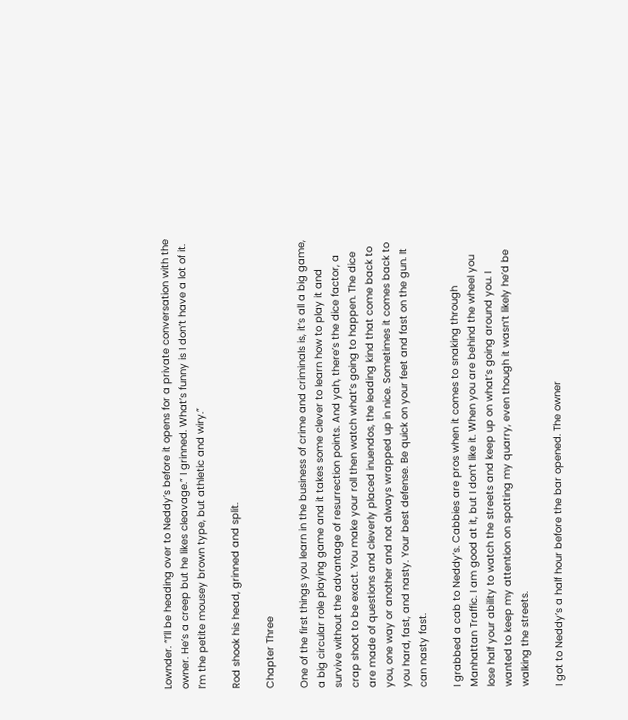Lownder. “I’ll be heading over to Neddy’s before it opens for a private conversation with the owner. He’s a creep but he likes cleavage.” I grinned. What’s funny is I don’t have a lot of it. I’m the petite mousey brown type, but athletic and wiry.”

Rod shook his head, grinned and split.

Chapter Three

One of the first things you learn in the business of crime and criminals is, it’s all a big game, a big circular role playing game and it takes some clever to learn how to play it and survive without the advantage of resurrection points. And yah, there’s the dice factor, a crap shoot to be exact. You make your roll then watch what’s going to happen. The dice are made of questions and cleverly placed inuendos, the leading kind that come back to you, one way or another and not always wrapped up in nice. Sometimes it comes back to you hard, fast, and nasty. Your best defense. Be quick on your feet and fast on the gun. It can nasty fast.

I grabbed a cab to Neddy’s. Cabbies are pros when it comes to snaking through Manhattan Traffic. I am good at it, but I don’t like it. When you are behind the wheel you lose half your ability to watch the streets and keep up on what’s going around you. I wanted to keep my attention on spotting my quarry, even though it wasn’t likely he’d be walking the streets.

I got to Neddy’s a half hour before the bar opened. The owner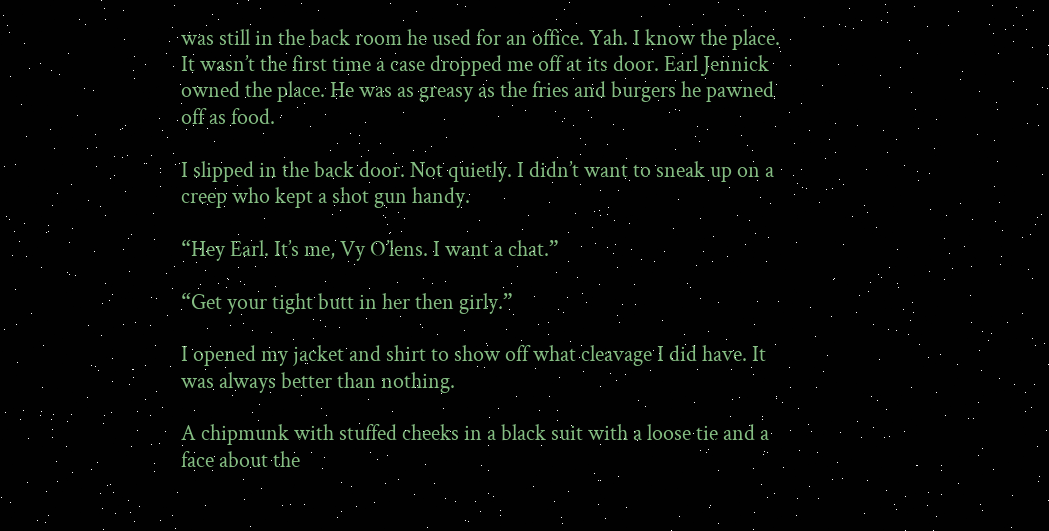was still in the back room he used for an office. Yah. I know the place. It wasn’t the first time a case dropped me off at its door. Earl Jennick owned the place. He was as greasy as the fries and burgers he pawned off as food.

I slipped in the back door. Not quietly. I didn’t want to sneak up on a creep who kept a shot gun handy.

“Hey Earl. It’s me, Vy O’lens. I want a chat.”

“Get your tight butt in her then girly.”

I opened my jacket and shirt to show off what cleavage I did have. It was always better than nothing.

A chipmunk with stuffed cheeks in a black suit with a loose tie and a face about the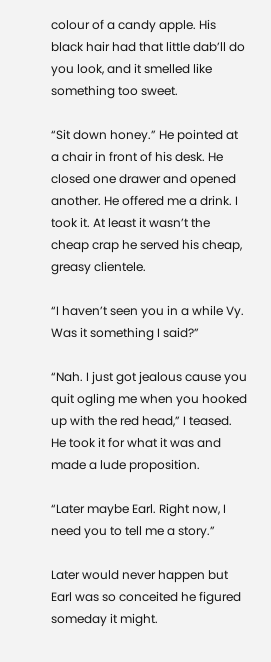colour of a candy apple. His black hair had that little dab’ll do you look, and it smelled like something too sweet.

“Sit down honey.” He pointed at a chair in front of his desk. He closed one drawer and opened another. He offered me a drink. I took it. At least it wasn’t the cheap crap he served his cheap, greasy clientele.

“I haven’t seen you in a while Vy. Was it something I said?”

“Nah. I just got jealous cause you quit ogling me when you hooked up with the red head,” I teased. He took it for what it was and made a lude proposition.

“Later maybe Earl. Right now, I need you to tell me a story.”

Later would never happen but Earl was so conceited he figured someday it might.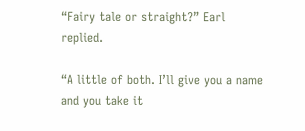“Fairy tale or straight?” Earl replied.

“A little of both. I’ll give you a name and you take it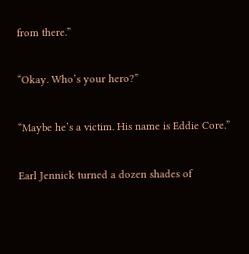from there.”

“Okay. Who’s your hero?”

“Maybe he’s a victim. His name is Eddie Core.”

Earl Jennick turned a dozen shades of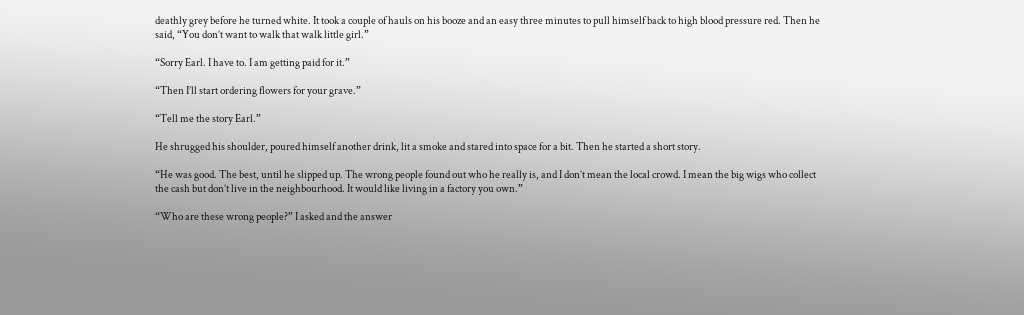deathly grey before he turned white. It took a couple of hauls on his booze and an easy three minutes to pull himself back to high blood pressure red. Then he said, “You don’t want to walk that walk little girl.”

“Sorry Earl. I have to. I am getting paid for it.”

“Then I’ll start ordering flowers for your grave.”

“Tell me the story Earl.”

He shrugged his shoulder, poured himself another drink, lit a smoke and stared into space for a bit. Then he started a short story.

“He was good. The best, until he slipped up. The wrong people found out who he really is, and I don’t mean the local crowd. I mean the big wigs who collect the cash but don’t live in the neighbourhood. It would like living in a factory you own.”

“Who are these wrong people?” I asked and the answer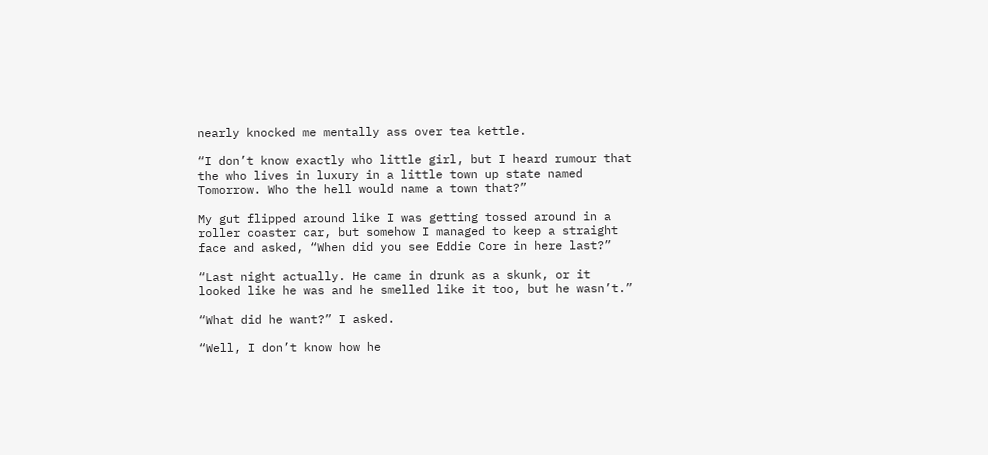nearly knocked me mentally ass over tea kettle.

“I don’t know exactly who little girl, but I heard rumour that the who lives in luxury in a little town up state named Tomorrow. Who the hell would name a town that?”

My gut flipped around like I was getting tossed around in a roller coaster car, but somehow I managed to keep a straight face and asked, “When did you see Eddie Core in here last?”

“Last night actually. He came in drunk as a skunk, or it looked like he was and he smelled like it too, but he wasn’t.”

“What did he want?” I asked.

“Well, I don’t know how he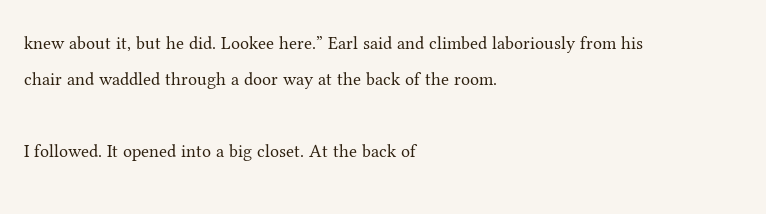knew about it, but he did. Lookee here.” Earl said and climbed laboriously from his chair and waddled through a door way at the back of the room.

I followed. It opened into a big closet. At the back of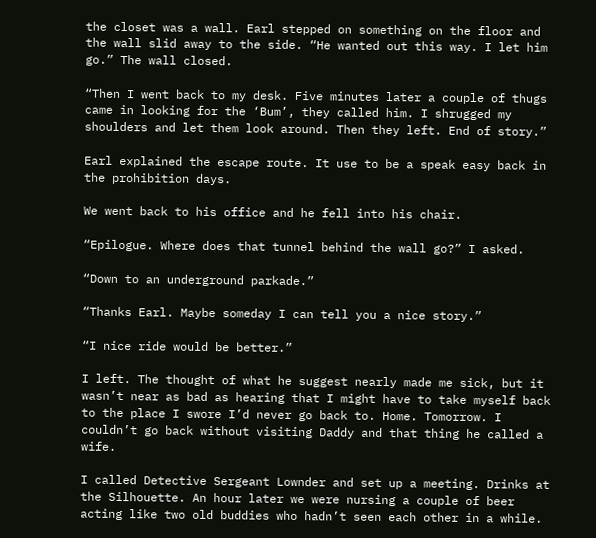the closet was a wall. Earl stepped on something on the floor and the wall slid away to the side. “He wanted out this way. I let him go.” The wall closed.

“Then I went back to my desk. Five minutes later a couple of thugs came in looking for the ‘Bum’, they called him. I shrugged my shoulders and let them look around. Then they left. End of story.”

Earl explained the escape route. It use to be a speak easy back in the prohibition days.

We went back to his office and he fell into his chair.

“Epilogue. Where does that tunnel behind the wall go?” I asked.

“Down to an underground parkade.”

“Thanks Earl. Maybe someday I can tell you a nice story.”

“I nice ride would be better.”

I left. The thought of what he suggest nearly made me sick, but it wasn’t near as bad as hearing that I might have to take myself back to the place I swore I’d never go back to. Home. Tomorrow. I couldn’t go back without visiting Daddy and that thing he called a wife.

I called Detective Sergeant Lownder and set up a meeting. Drinks at the Silhouette. An hour later we were nursing a couple of beer acting like two old buddies who hadn’t seen each other in a while.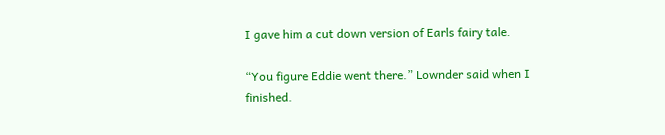I gave him a cut down version of Earls fairy tale.

“You figure Eddie went there.” Lownder said when I finished.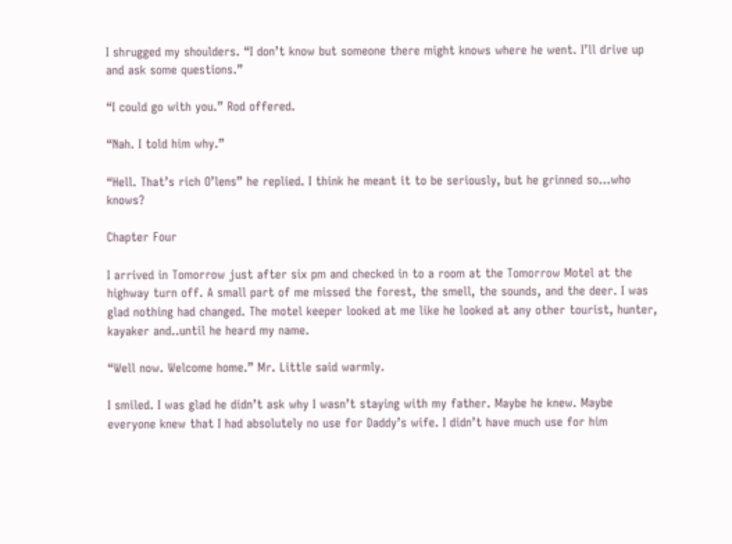I shrugged my shoulders. “I don’t know but someone there might knows where he went. I’ll drive up and ask some questions.”

“I could go with you.” Rod offered.

“Nah. I told him why.”

“Hell. That’s rich O’lens” he replied. I think he meant it to be seriously, but he grinned so…who knows?

Chapter Four

I arrived in Tomorrow just after six pm and checked in to a room at the Tomorrow Motel at the highway turn off. A small part of me missed the forest, the smell, the sounds, and the deer. I was glad nothing had changed. The motel keeper looked at me like he looked at any other tourist, hunter, kayaker and..until he heard my name.

“Well now. Welcome home.” Mr. Little said warmly.

I smiled. I was glad he didn’t ask why I wasn’t staying with my father. Maybe he knew. Maybe everyone knew that I had absolutely no use for Daddy’s wife. I didn’t have much use for him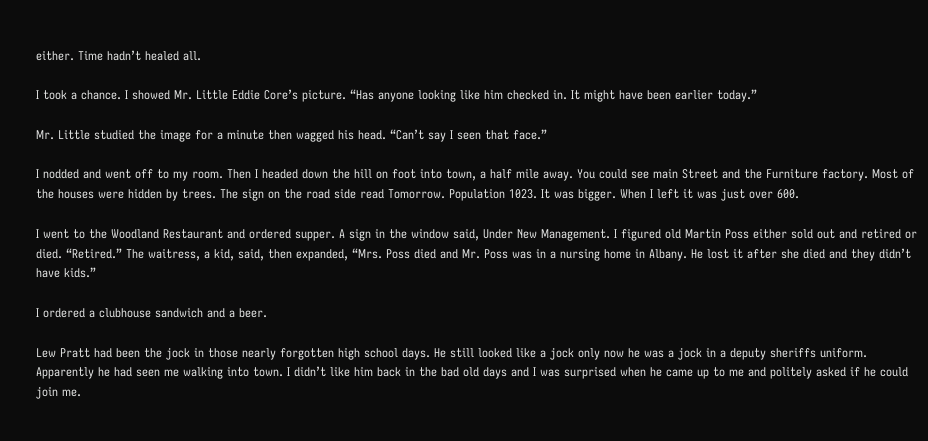either. Time hadn’t healed all.

I took a chance. I showed Mr. Little Eddie Core’s picture. “Has anyone looking like him checked in. It might have been earlier today.”

Mr. Little studied the image for a minute then wagged his head. “Can’t say I seen that face.”

I nodded and went off to my room. Then I headed down the hill on foot into town, a half mile away. You could see main Street and the Furniture factory. Most of the houses were hidden by trees. The sign on the road side read Tomorrow. Population 1023. It was bigger. When I left it was just over 600.

I went to the Woodland Restaurant and ordered supper. A sign in the window said, Under New Management. I figured old Martin Poss either sold out and retired or died. “Retired.” The waitress, a kid, said, then expanded, “Mrs. Poss died and Mr. Poss was in a nursing home in Albany. He lost it after she died and they didn’t have kids.”

I ordered a clubhouse sandwich and a beer.

Lew Pratt had been the jock in those nearly forgotten high school days. He still looked like a jock only now he was a jock in a deputy sheriffs uniform. Apparently he had seen me walking into town. I didn’t like him back in the bad old days and I was surprised when he came up to me and politely asked if he could join me.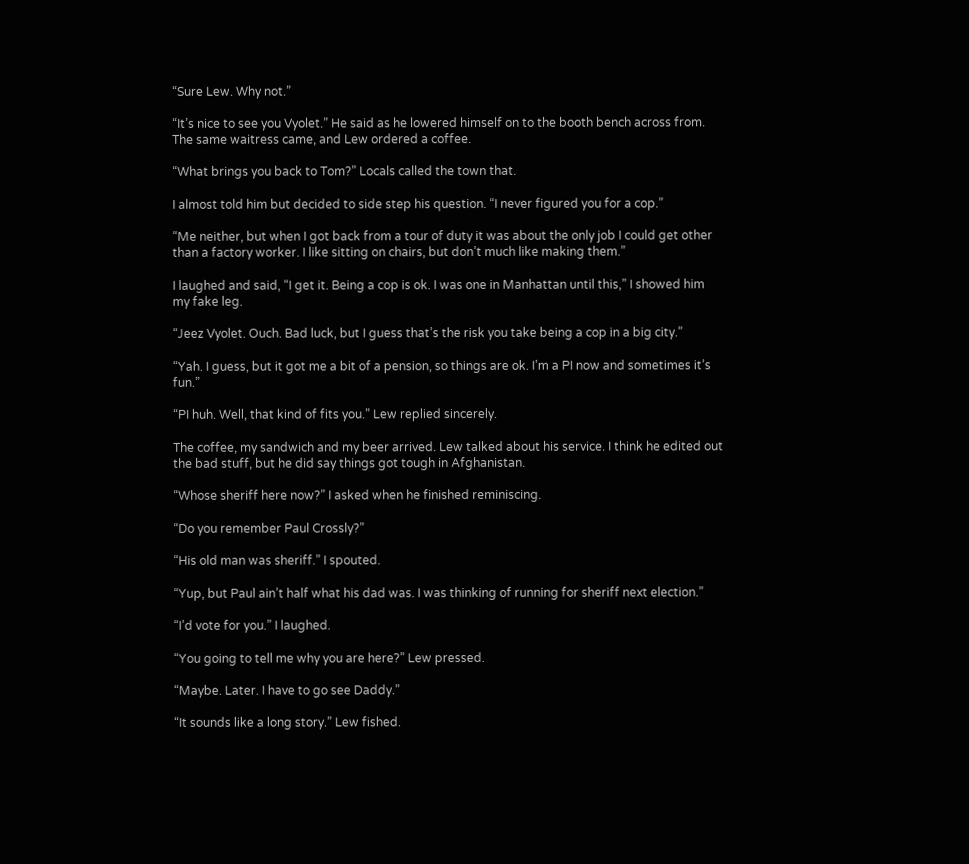“Sure Lew. Why not.”

“It’s nice to see you Vyolet.” He said as he lowered himself on to the booth bench across from. The same waitress came, and Lew ordered a coffee.

“What brings you back to Tom?” Locals called the town that.

I almost told him but decided to side step his question. “I never figured you for a cop.”

“Me neither, but when I got back from a tour of duty it was about the only job I could get other than a factory worker. I like sitting on chairs, but don’t much like making them.”

I laughed and said, “I get it. Being a cop is ok. I was one in Manhattan until this,” I showed him my fake leg.

“Jeez Vyolet. Ouch. Bad luck, but I guess that’s the risk you take being a cop in a big city.”

“Yah. I guess, but it got me a bit of a pension, so things are ok. I’m a PI now and sometimes it’s fun.”

“PI huh. Well, that kind of fits you.” Lew replied sincerely.

The coffee, my sandwich and my beer arrived. Lew talked about his service. I think he edited out the bad stuff, but he did say things got tough in Afghanistan.

“Whose sheriff here now?” I asked when he finished reminiscing.

“Do you remember Paul Crossly?”

“His old man was sheriff.” I spouted.

“Yup, but Paul ain’t half what his dad was. I was thinking of running for sheriff next election.”

“I’d vote for you.” I laughed.

“You going to tell me why you are here?” Lew pressed.

“Maybe. Later. I have to go see Daddy.”

“It sounds like a long story.” Lew fished.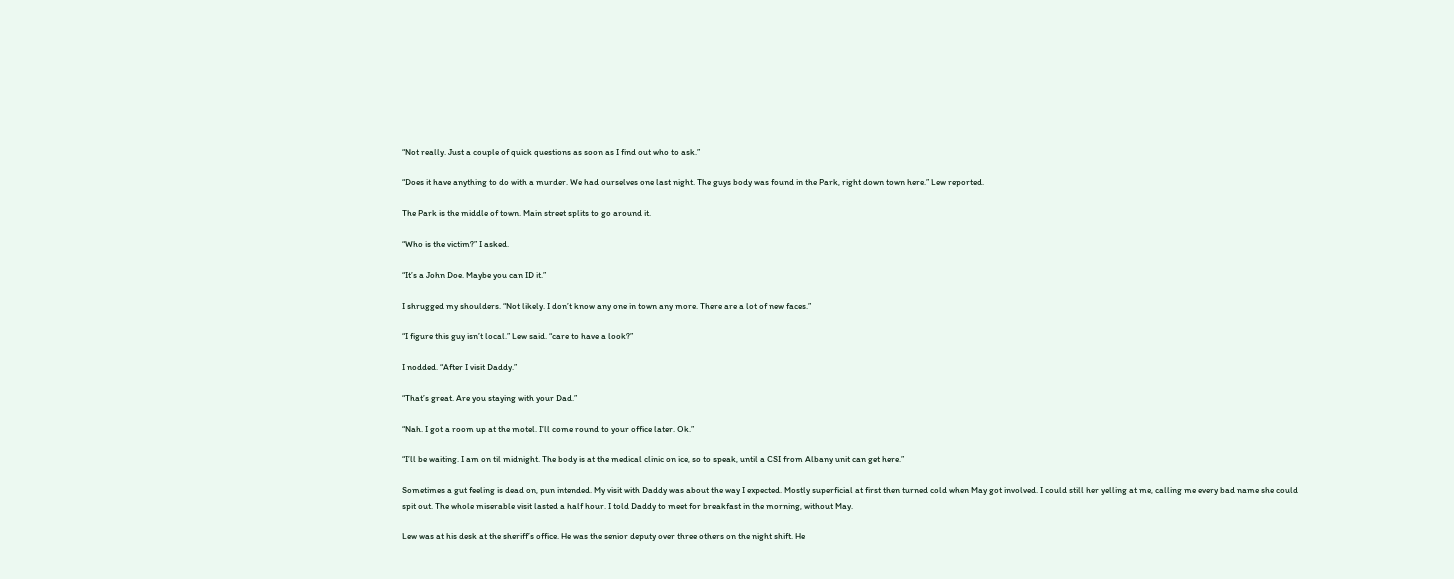“Not really. Just a couple of quick questions as soon as I find out who to ask.”

“Does it have anything to do with a murder. We had ourselves one last night. The guys body was found in the Park, right down town here.” Lew reported.

The Park is the middle of town. Main street splits to go around it.

“Who is the victim?” I asked.

“It’s a John Doe. Maybe you can ID it.”

I shrugged my shoulders. “Not likely. I don’t know any one in town any more. There are a lot of new faces.”

“I figure this guy isn’t local.” Lew said. “care to have a look?”

I nodded. “After I visit Daddy.”

“That’s great. Are you staying with your Dad.”

“Nah. I got a room up at the motel. I’ll come round to your office later. Ok.”

“I’ll be waiting. I am on til midnight. The body is at the medical clinic on ice, so to speak, until a CSI from Albany unit can get here.”

Sometimes a gut feeling is dead on, pun intended. My visit with Daddy was about the way I expected. Mostly superficial at first then turned cold when May got involved. I could still her yelling at me, calling me every bad name she could spit out. The whole miserable visit lasted a half hour. I told Daddy to meet for breakfast in the morning, without May.

Lew was at his desk at the sheriff’s office. He was the senior deputy over three others on the night shift. He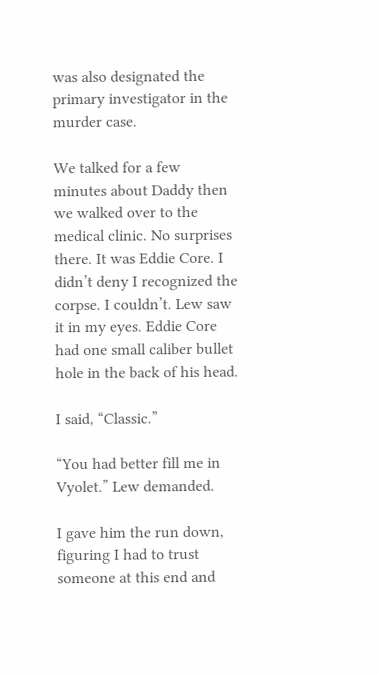was also designated the primary investigator in the murder case.

We talked for a few minutes about Daddy then we walked over to the medical clinic. No surprises there. It was Eddie Core. I didn’t deny I recognized the corpse. I couldn’t. Lew saw it in my eyes. Eddie Core had one small caliber bullet hole in the back of his head.

I said, “Classic.”

“You had better fill me in Vyolet.” Lew demanded.

I gave him the run down, figuring I had to trust someone at this end and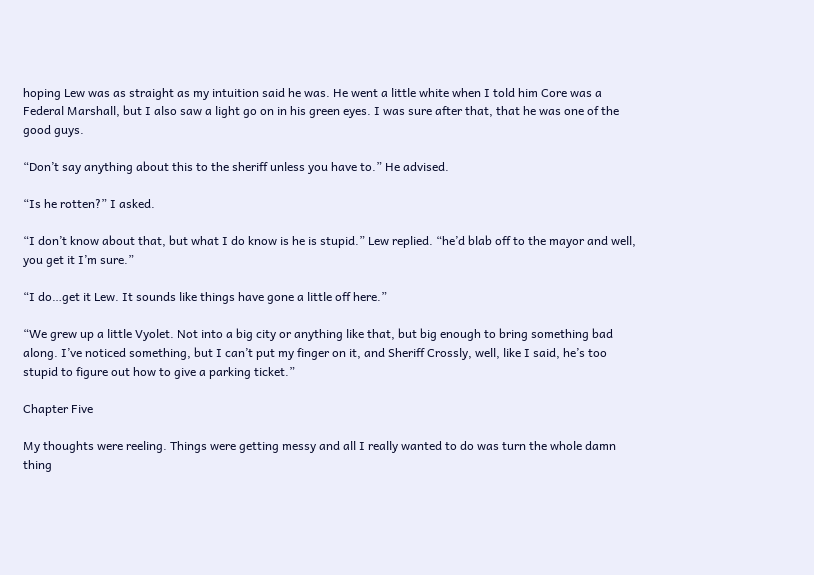hoping Lew was as straight as my intuition said he was. He went a little white when I told him Core was a Federal Marshall, but I also saw a light go on in his green eyes. I was sure after that, that he was one of the good guys.

“Don’t say anything about this to the sheriff unless you have to.” He advised.

“Is he rotten?” I asked.

“I don’t know about that, but what I do know is he is stupid.” Lew replied. “he’d blab off to the mayor and well, you get it I’m sure.”

“I do…get it Lew. It sounds like things have gone a little off here.”

“We grew up a little Vyolet. Not into a big city or anything like that, but big enough to bring something bad along. I’ve noticed something, but I can’t put my finger on it, and Sheriff Crossly, well, like I said, he’s too stupid to figure out how to give a parking ticket.”

Chapter Five

My thoughts were reeling. Things were getting messy and all I really wanted to do was turn the whole damn thing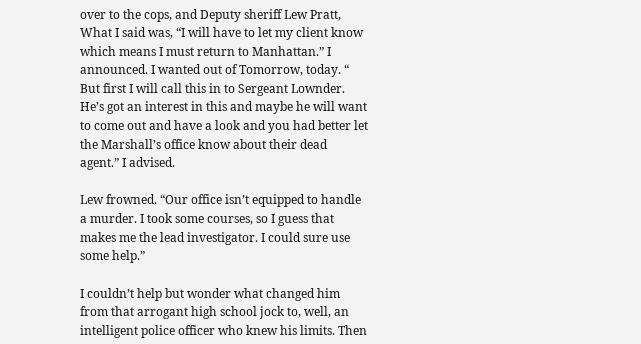over to the cops, and Deputy sheriff Lew Pratt, What I said was, “I will have to let my client know which means I must return to Manhattan.” I announced. I wanted out of Tomorrow, today. “ But first I will call this in to Sergeant Lownder. He’s got an interest in this and maybe he will want to come out and have a look and you had better let the Marshall’s office know about their dead agent.” I advised.

Lew frowned. “Our office isn’t equipped to handle a murder. I took some courses, so I guess that makes me the lead investigator. I could sure use some help.”

I couldn’t help but wonder what changed him from that arrogant high school jock to, well, an intelligent police officer who knew his limits. Then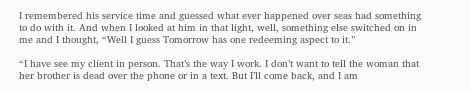I remembered his service time and guessed what ever happened over seas had something to do with it. And when I looked at him in that light, well, something else switched on in me and I thought, “Well I guess Tomorrow has one redeeming aspect to it.”

“I have see my client in person. That’s the way I work. I don’t want to tell the woman that her brother is dead over the phone or in a text. But I’ll come back, and I am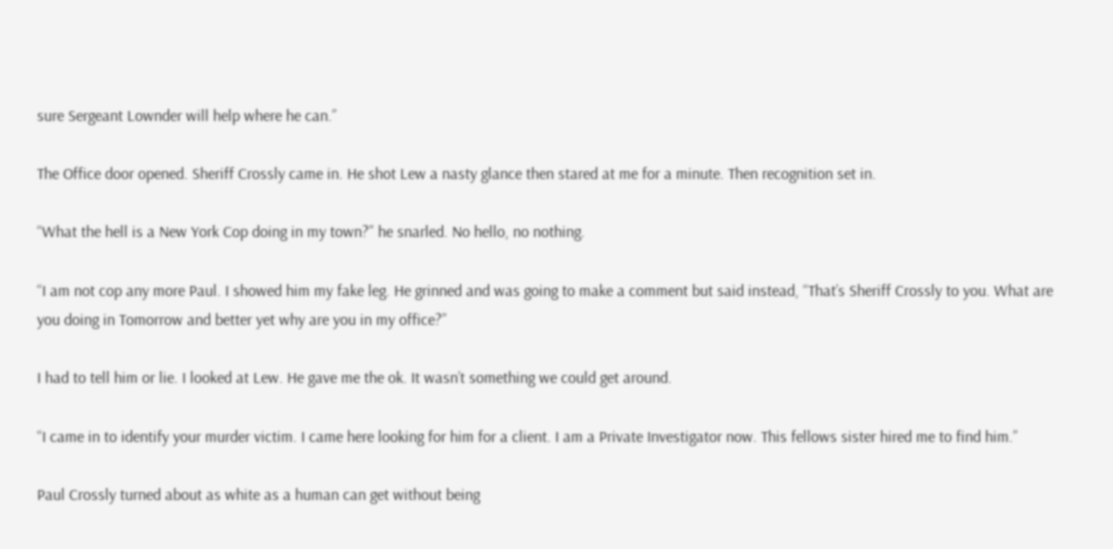sure Sergeant Lownder will help where he can.”

The Office door opened. Sheriff Crossly came in. He shot Lew a nasty glance then stared at me for a minute. Then recognition set in.

“What the hell is a New York Cop doing in my town?” he snarled. No hello, no nothing.

“I am not cop any more Paul. I showed him my fake leg. He grinned and was going to make a comment but said instead, “That’s Sheriff Crossly to you. What are you doing in Tomorrow and better yet why are you in my office?”

I had to tell him or lie. I looked at Lew. He gave me the ok. It wasn’t something we could get around.

“I came in to identify your murder victim. I came here looking for him for a client. I am a Private Investigator now. This fellows sister hired me to find him.”

Paul Crossly turned about as white as a human can get without being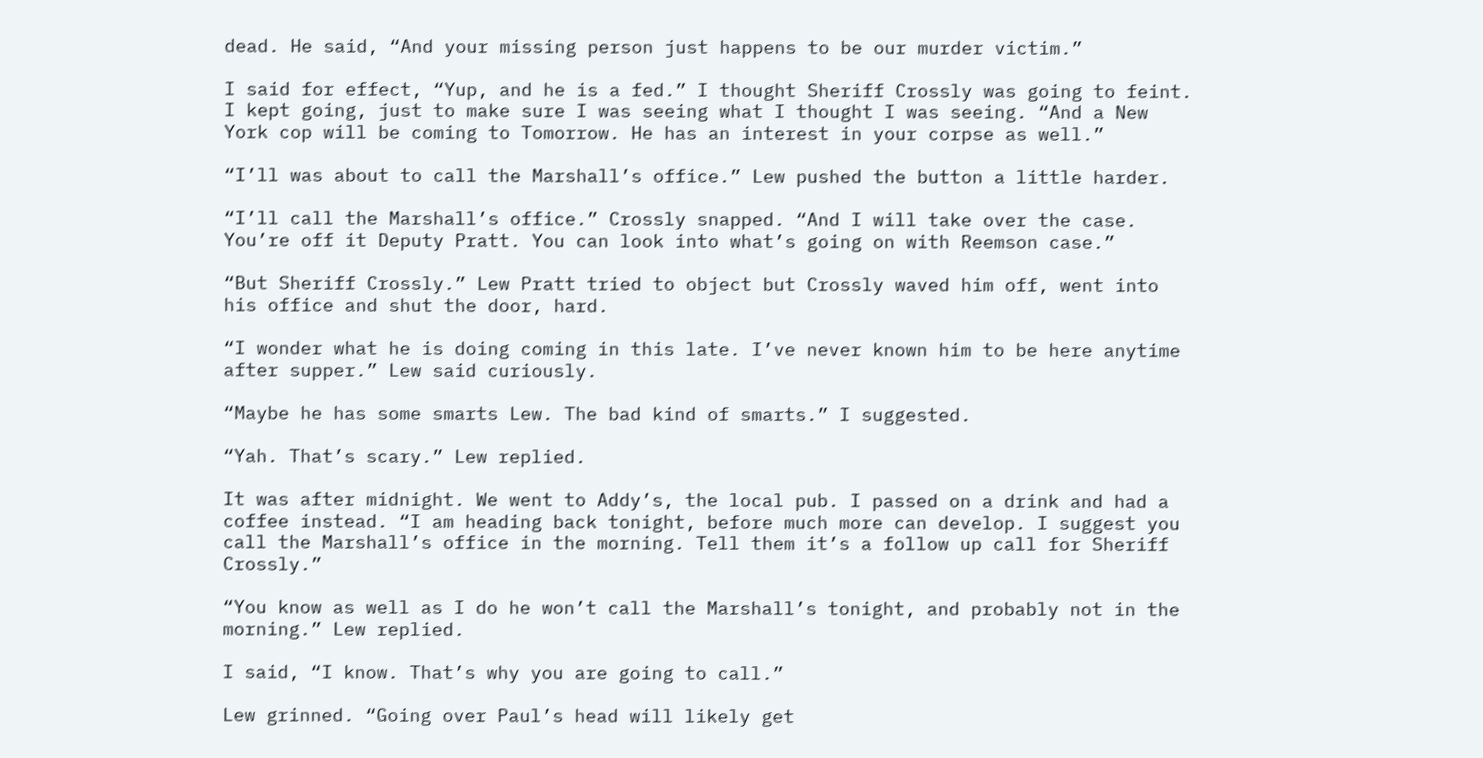dead. He said, “And your missing person just happens to be our murder victim.”

I said for effect, “Yup, and he is a fed.” I thought Sheriff Crossly was going to feint. I kept going, just to make sure I was seeing what I thought I was seeing. “And a New York cop will be coming to Tomorrow. He has an interest in your corpse as well.”

“I’ll was about to call the Marshall’s office.” Lew pushed the button a little harder.

“I’ll call the Marshall’s office.” Crossly snapped. “And I will take over the case. You’re off it Deputy Pratt. You can look into what’s going on with Reemson case.”

“But Sheriff Crossly.” Lew Pratt tried to object but Crossly waved him off, went into his office and shut the door, hard.

“I wonder what he is doing coming in this late. I’ve never known him to be here anytime after supper.” Lew said curiously.

“Maybe he has some smarts Lew. The bad kind of smarts.” I suggested.

“Yah. That’s scary.” Lew replied.

It was after midnight. We went to Addy’s, the local pub. I passed on a drink and had a coffee instead. “I am heading back tonight, before much more can develop. I suggest you call the Marshall’s office in the morning. Tell them it’s a follow up call for Sheriff Crossly.”

“You know as well as I do he won’t call the Marshall’s tonight, and probably not in the morning.” Lew replied.

I said, “I know. That’s why you are going to call.”

Lew grinned. “Going over Paul’s head will likely get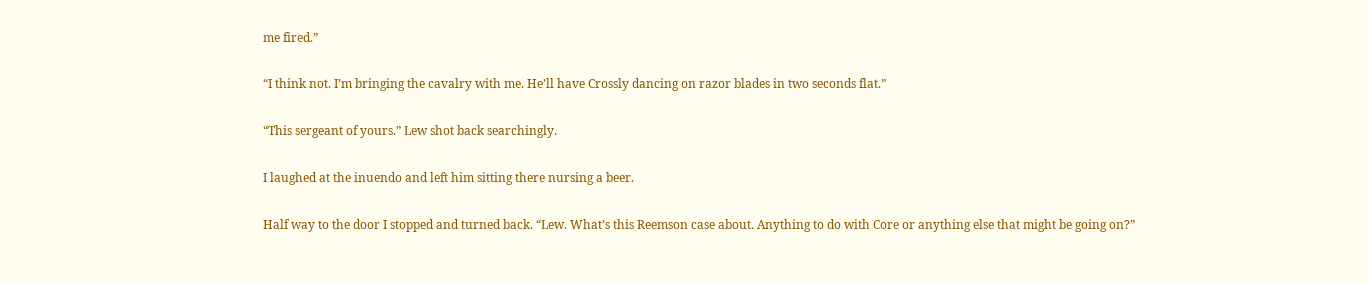me fired.”

“I think not. I’m bringing the cavalry with me. He’ll have Crossly dancing on razor blades in two seconds flat.”

“This sergeant of yours.” Lew shot back searchingly.

I laughed at the inuendo and left him sitting there nursing a beer.

Half way to the door I stopped and turned back. “Lew. What’s this Reemson case about. Anything to do with Core or anything else that might be going on?”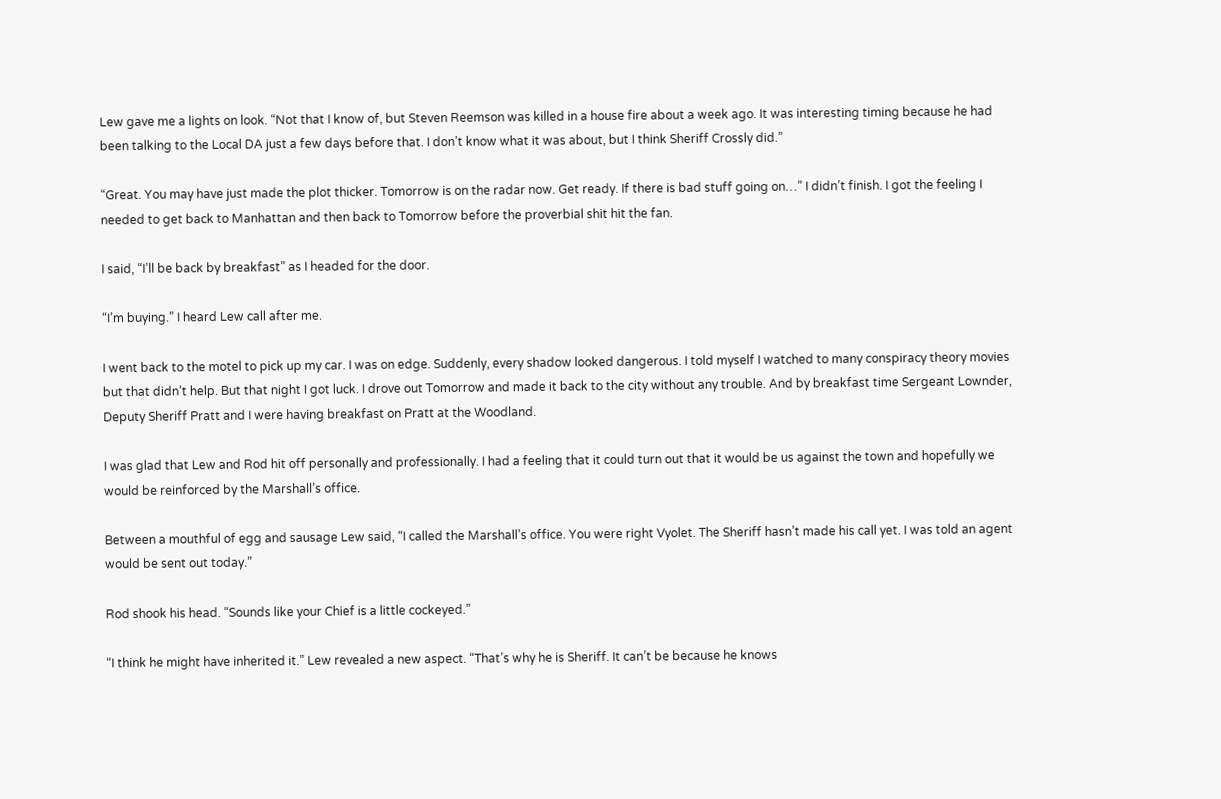Lew gave me a lights on look. “Not that I know of, but Steven Reemson was killed in a house fire about a week ago. It was interesting timing because he had been talking to the Local DA just a few days before that. I don’t know what it was about, but I think Sheriff Crossly did.”

“Great. You may have just made the plot thicker. Tomorrow is on the radar now. Get ready. If there is bad stuff going on…” I didn’t finish. I got the feeling I needed to get back to Manhattan and then back to Tomorrow before the proverbial shit hit the fan.

I said, “I’ll be back by breakfast” as I headed for the door.

“I’m buying.” I heard Lew call after me.

I went back to the motel to pick up my car. I was on edge. Suddenly, every shadow looked dangerous. I told myself I watched to many conspiracy theory movies but that didn’t help. But that night I got luck. I drove out Tomorrow and made it back to the city without any trouble. And by breakfast time Sergeant Lownder, Deputy Sheriff Pratt and I were having breakfast on Pratt at the Woodland.

I was glad that Lew and Rod hit off personally and professionally. I had a feeling that it could turn out that it would be us against the town and hopefully we would be reinforced by the Marshall’s office.

Between a mouthful of egg and sausage Lew said, “I called the Marshall’s office. You were right Vyolet. The Sheriff hasn’t made his call yet. I was told an agent would be sent out today.”

Rod shook his head. “Sounds like your Chief is a little cockeyed.”

“I think he might have inherited it.” Lew revealed a new aspect. “That’s why he is Sheriff. It can’t be because he knows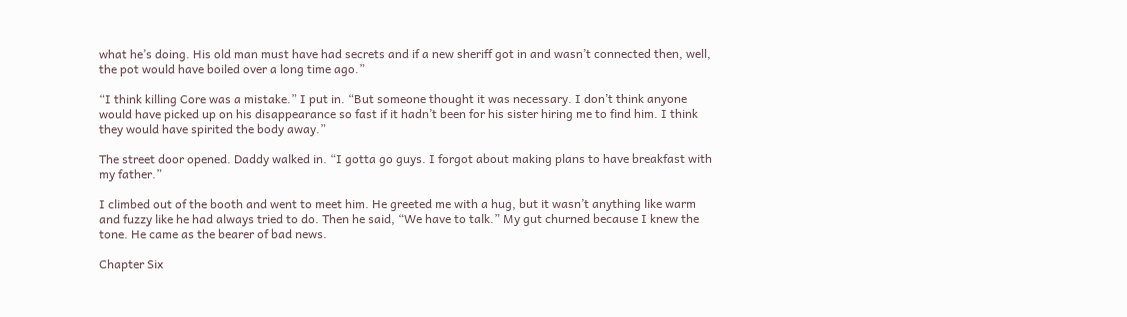what he’s doing. His old man must have had secrets and if a new sheriff got in and wasn’t connected then, well, the pot would have boiled over a long time ago.”

“I think killing Core was a mistake.” I put in. “But someone thought it was necessary. I don’t think anyone would have picked up on his disappearance so fast if it hadn’t been for his sister hiring me to find him. I think they would have spirited the body away.”

The street door opened. Daddy walked in. “I gotta go guys. I forgot about making plans to have breakfast with my father.”

I climbed out of the booth and went to meet him. He greeted me with a hug, but it wasn’t anything like warm and fuzzy like he had always tried to do. Then he said, “We have to talk.” My gut churned because I knew the tone. He came as the bearer of bad news.

Chapter Six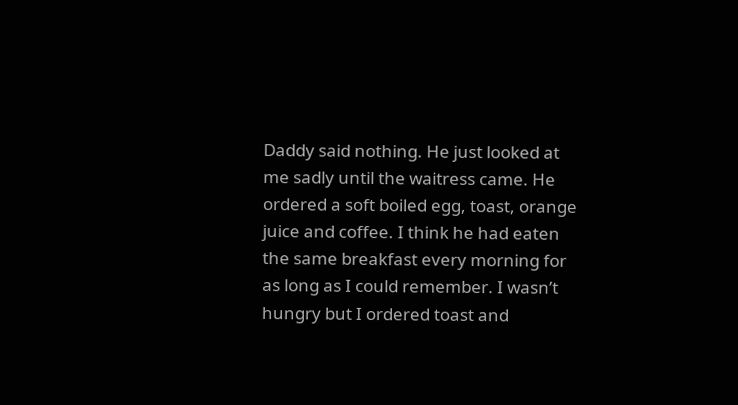Daddy said nothing. He just looked at me sadly until the waitress came. He ordered a soft boiled egg, toast, orange juice and coffee. I think he had eaten the same breakfast every morning for as long as I could remember. I wasn’t hungry but I ordered toast and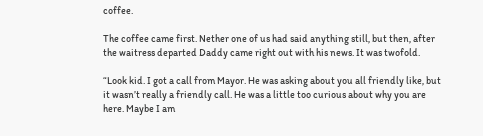coffee.

The coffee came first. Nether one of us had said anything still, but then, after the waitress departed Daddy came right out with his news. It was twofold.

“Look kid. I got a call from Mayor. He was asking about you all friendly like, but it wasn’t really a friendly call. He was a little too curious about why you are here. Maybe I am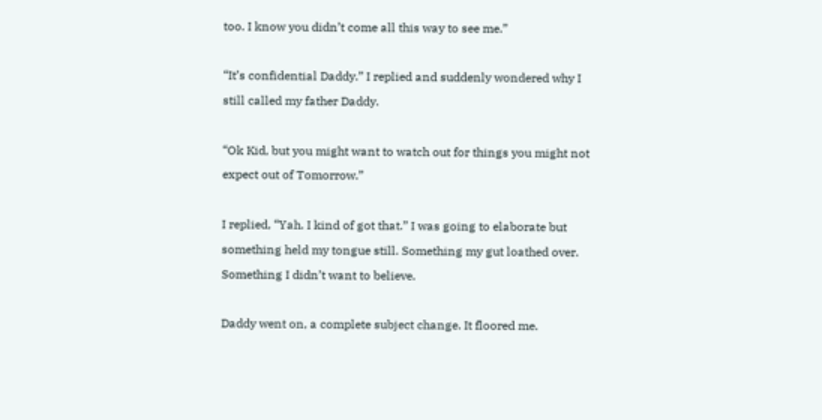too. I know you didn’t come all this way to see me.”

“It’s confidential Daddy.” I replied and suddenly wondered why I still called my father Daddy.

“Ok Kid, but you might want to watch out for things you might not expect out of Tomorrow.”

I replied, “Yah. I kind of got that.” I was going to elaborate but something held my tongue still. Something my gut loathed over. Something I didn’t want to believe.

Daddy went on, a complete subject change. It floored me.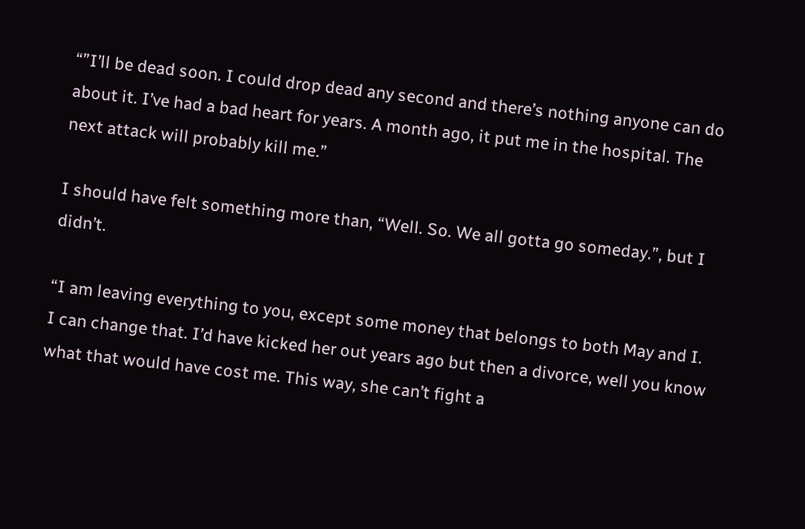“”I’ll be dead soon. I could drop dead any second and there’s nothing anyone can do about it. I’ve had a bad heart for years. A month ago, it put me in the hospital. The next attack will probably kill me.”

I should have felt something more than, “Well. So. We all gotta go someday.”, but I didn’t.

“I am leaving everything to you, except some money that belongs to both May and I. I can change that. I’d have kicked her out years ago but then a divorce, well you know what that would have cost me. This way, she can’t fight a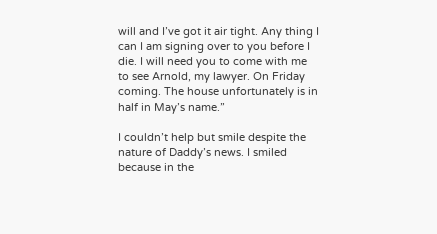will and I’ve got it air tight. Any thing I can I am signing over to you before I die. I will need you to come with me to see Arnold, my lawyer. On Friday coming. The house unfortunately is in half in May’s name.”

I couldn’t help but smile despite the nature of Daddy’s news. I smiled because in the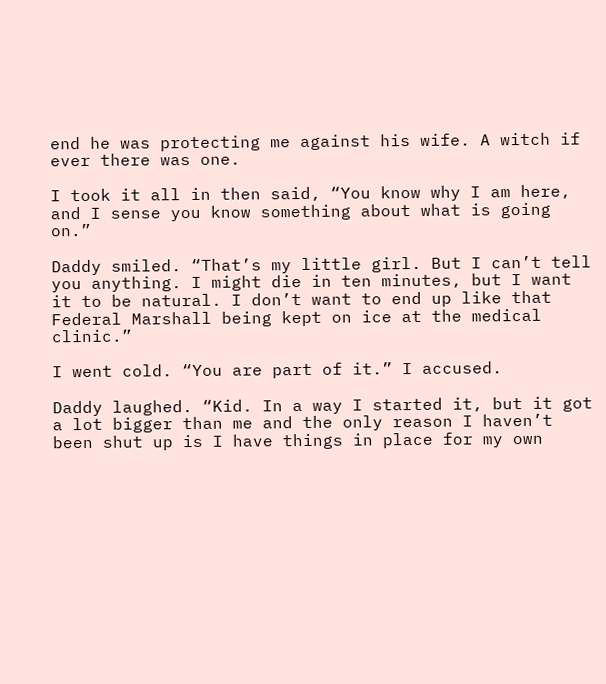end he was protecting me against his wife. A witch if ever there was one.

I took it all in then said, “You know why I am here, and I sense you know something about what is going on.”

Daddy smiled. “That’s my little girl. But I can’t tell you anything. I might die in ten minutes, but I want it to be natural. I don’t want to end up like that Federal Marshall being kept on ice at the medical clinic.”

I went cold. “You are part of it.” I accused.

Daddy laughed. “Kid. In a way I started it, but it got a lot bigger than me and the only reason I haven’t been shut up is I have things in place for my own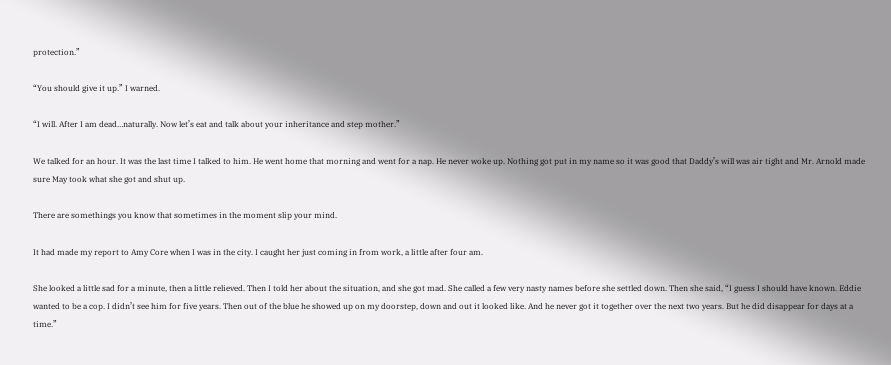protection.”

“You should give it up.” I warned.

“I will. After I am dead…naturally. Now let’s eat and talk about your inheritance and step mother.”

We talked for an hour. It was the last time I talked to him. He went home that morning and went for a nap. He never woke up. Nothing got put in my name so it was good that Daddy’s will was air tight and Mr. Arnold made sure May took what she got and shut up.

There are somethings you know that sometimes in the moment slip your mind.

It had made my report to Amy Core when I was in the city. I caught her just coming in from work, a little after four am.

She looked a little sad for a minute, then a little relieved. Then I told her about the situation, and she got mad. She called a few very nasty names before she settled down. Then she said, “I guess I should have known. Eddie wanted to be a cop. I didn’t see him for five years. Then out of the blue he showed up on my doorstep, down and out it looked like. And he never got it together over the next two years. But he did disappear for days at a time.”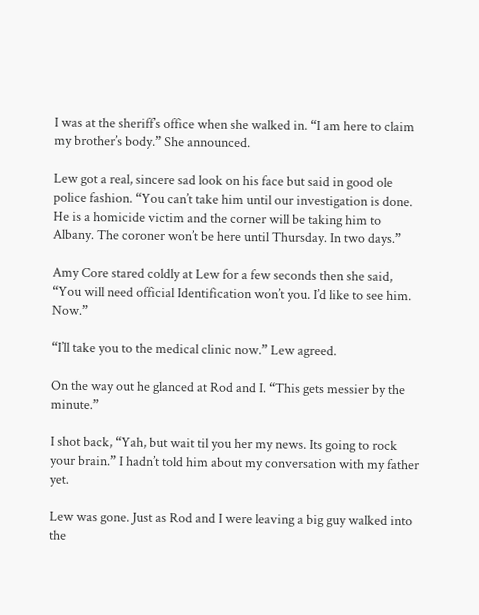I was at the sheriff’s office when she walked in. “I am here to claim my brother’s body.” She announced.

Lew got a real, sincere sad look on his face but said in good ole police fashion. “You can’t take him until our investigation is done. He is a homicide victim and the corner will be taking him to Albany. The coroner won’t be here until Thursday. In two days.”

Amy Core stared coldly at Lew for a few seconds then she said, “You will need official Identification won’t you. I’d like to see him. Now.”

“I’ll take you to the medical clinic now.” Lew agreed.

On the way out he glanced at Rod and I. “This gets messier by the minute.”

I shot back, “Yah, but wait til you her my news. Its going to rock your brain.” I hadn’t told him about my conversation with my father yet.

Lew was gone. Just as Rod and I were leaving a big guy walked into the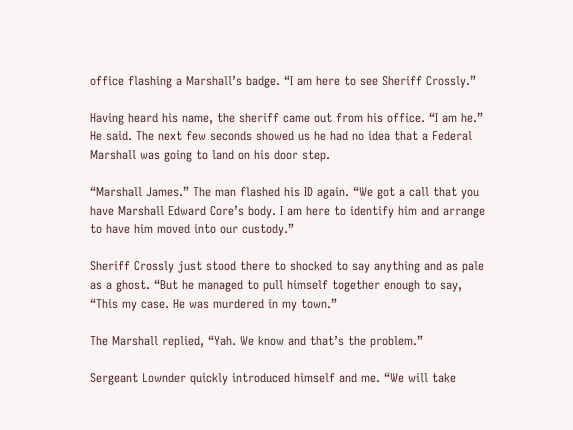office flashing a Marshall’s badge. “I am here to see Sheriff Crossly.”

Having heard his name, the sheriff came out from his office. “I am he.” He said. The next few seconds showed us he had no idea that a Federal Marshall was going to land on his door step.

“Marshall James.” The man flashed his ID again. “We got a call that you have Marshall Edward Core’s body. I am here to identify him and arrange to have him moved into our custody.”

Sheriff Crossly just stood there to shocked to say anything and as pale as a ghost. “But he managed to pull himself together enough to say, “This my case. He was murdered in my town.”

The Marshall replied, “Yah. We know and that’s the problem.”

Sergeant Lownder quickly introduced himself and me. “We will take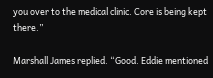you over to the medical clinic. Core is being kept there.”

Marshall James replied. “Good. Eddie mentioned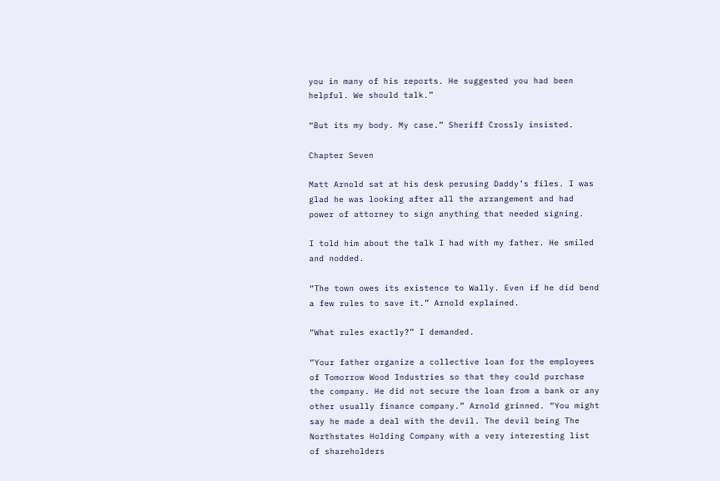you in many of his reports. He suggested you had been helpful. We should talk.”

“But its my body. My case.” Sheriff Crossly insisted.

Chapter Seven

Matt Arnold sat at his desk perusing Daddy’s files. I was glad he was looking after all the arrangement and had power of attorney to sign anything that needed signing.

I told him about the talk I had with my father. He smiled and nodded.

“The town owes its existence to Wally. Even if he did bend a few rules to save it.” Arnold explained.

“What rules exactly?” I demanded.

“Your father organize a collective loan for the employees of Tomorrow Wood Industries so that they could purchase the company. He did not secure the loan from a bank or any other usually finance company.” Arnold grinned. “You might say he made a deal with the devil. The devil being The Northstates Holding Company with a very interesting list of shareholders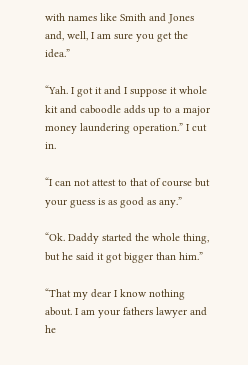with names like Smith and Jones and, well, I am sure you get the idea.”

“Yah. I got it and I suppose it whole kit and caboodle adds up to a major money laundering operation.” I cut in.

“I can not attest to that of course but your guess is as good as any.”

“Ok. Daddy started the whole thing, but he said it got bigger than him.”

“That my dear I know nothing about. I am your fathers lawyer and he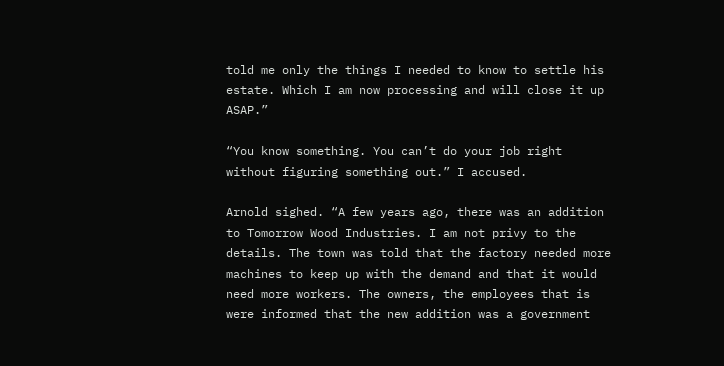told me only the things I needed to know to settle his estate. Which I am now processing and will close it up ASAP.”

“You know something. You can’t do your job right without figuring something out.” I accused.

Arnold sighed. “A few years ago, there was an addition to Tomorrow Wood Industries. I am not privy to the details. The town was told that the factory needed more machines to keep up with the demand and that it would need more workers. The owners, the employees that is were informed that the new addition was a government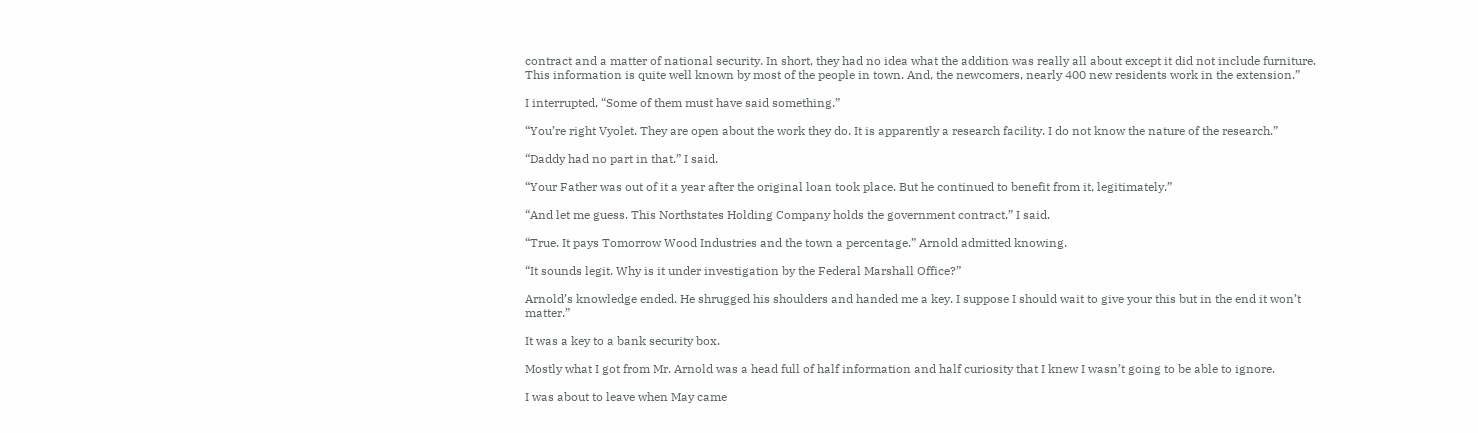contract and a matter of national security. In short, they had no idea what the addition was really all about except it did not include furniture. This information is quite well known by most of the people in town. And, the newcomers, nearly 400 new residents work in the extension.”

I interrupted, “Some of them must have said something.”

“You’re right Vyolet. They are open about the work they do. It is apparently a research facility. I do not know the nature of the research.”

“Daddy had no part in that.” I said.

“Your Father was out of it a year after the original loan took place. But he continued to benefit from it, legitimately.”

“And let me guess. This Northstates Holding Company holds the government contract.” I said.

“True. It pays Tomorrow Wood Industries and the town a percentage.” Arnold admitted knowing.

“It sounds legit. Why is it under investigation by the Federal Marshall Office?”

Arnold’s knowledge ended. He shrugged his shoulders and handed me a key. I suppose I should wait to give your this but in the end it won’t matter.”

It was a key to a bank security box.

Mostly what I got from Mr. Arnold was a head full of half information and half curiosity that I knew I wasn’t going to be able to ignore.

I was about to leave when May came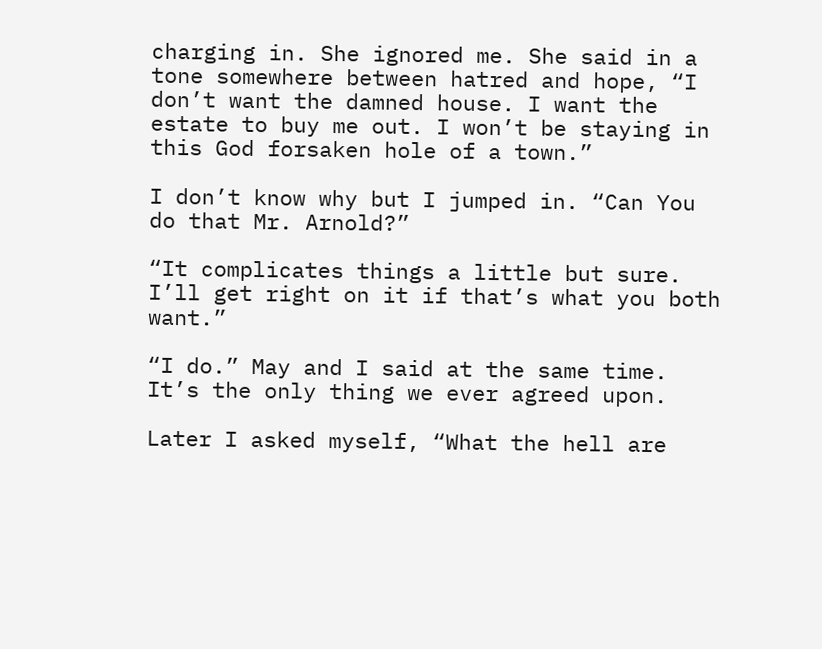charging in. She ignored me. She said in a tone somewhere between hatred and hope, “I don’t want the damned house. I want the estate to buy me out. I won’t be staying in this God forsaken hole of a town.”

I don’t know why but I jumped in. “Can You do that Mr. Arnold?”

“It complicates things a little but sure. I’ll get right on it if that’s what you both want.”

“I do.” May and I said at the same time. It’s the only thing we ever agreed upon.

Later I asked myself, “What the hell are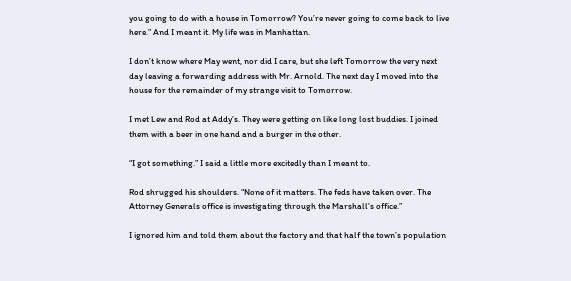you going to do with a house in Tomorrow? You’re never going to come back to live here.” And I meant it. My life was in Manhattan.

I don’t know where May went, nor did I care, but she left Tomorrow the very next day leaving a forwarding address with Mr. Arnold. The next day I moved into the house for the remainder of my strange visit to Tomorrow.

I met Lew and Rod at Addy’s. They were getting on like long lost buddies. I joined them with a beer in one hand and a burger in the other.

“I got something.” I said a little more excitedly than I meant to.

Rod shrugged his shoulders. “None of it matters. The feds have taken over. The Attorney Generals office is investigating through the Marshall’s office.”

I ignored him and told them about the factory and that half the town’s population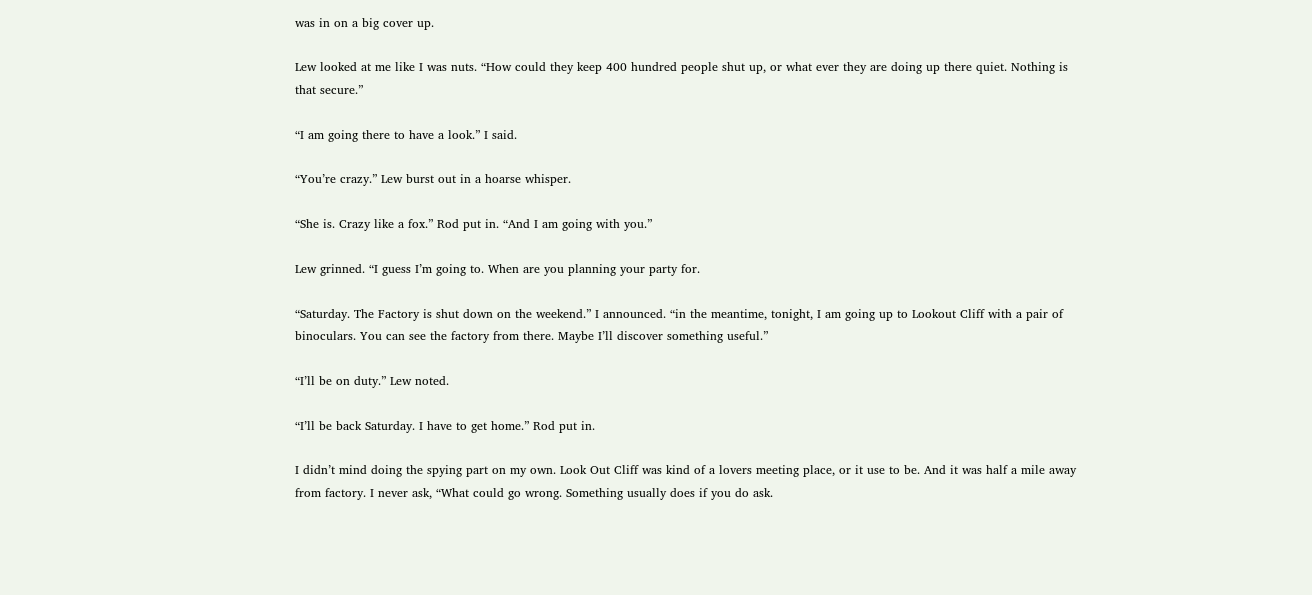was in on a big cover up.

Lew looked at me like I was nuts. “How could they keep 400 hundred people shut up, or what ever they are doing up there quiet. Nothing is that secure.”

“I am going there to have a look.” I said.

“You’re crazy.” Lew burst out in a hoarse whisper.

“She is. Crazy like a fox.” Rod put in. “And I am going with you.”

Lew grinned. “I guess I’m going to. When are you planning your party for.

“Saturday. The Factory is shut down on the weekend.” I announced. “in the meantime, tonight, I am going up to Lookout Cliff with a pair of binoculars. You can see the factory from there. Maybe I’ll discover something useful.”

“I’ll be on duty.” Lew noted.

“I’ll be back Saturday. I have to get home.” Rod put in.

I didn’t mind doing the spying part on my own. Look Out Cliff was kind of a lovers meeting place, or it use to be. And it was half a mile away from factory. I never ask, “What could go wrong. Something usually does if you do ask.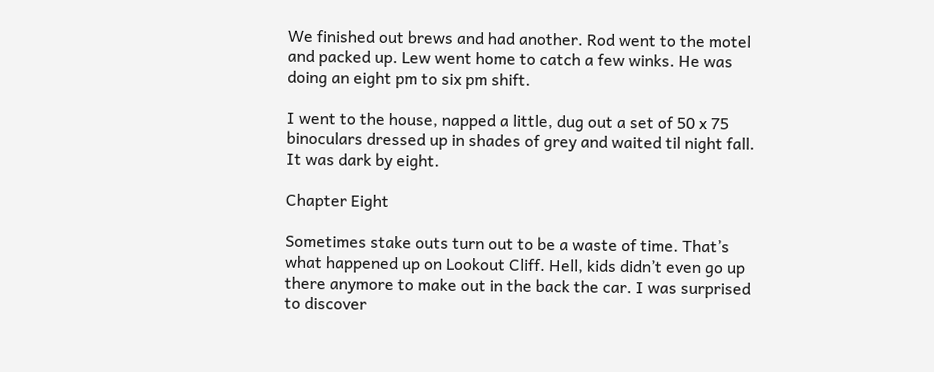We finished out brews and had another. Rod went to the motel and packed up. Lew went home to catch a few winks. He was doing an eight pm to six pm shift.

I went to the house, napped a little, dug out a set of 50 x 75 binoculars dressed up in shades of grey and waited til night fall. It was dark by eight.

Chapter Eight

Sometimes stake outs turn out to be a waste of time. That’s what happened up on Lookout Cliff. Hell, kids didn’t even go up there anymore to make out in the back the car. I was surprised to discover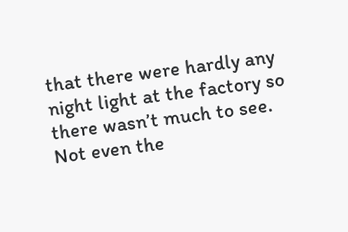that there were hardly any night light at the factory so there wasn’t much to see. Not even the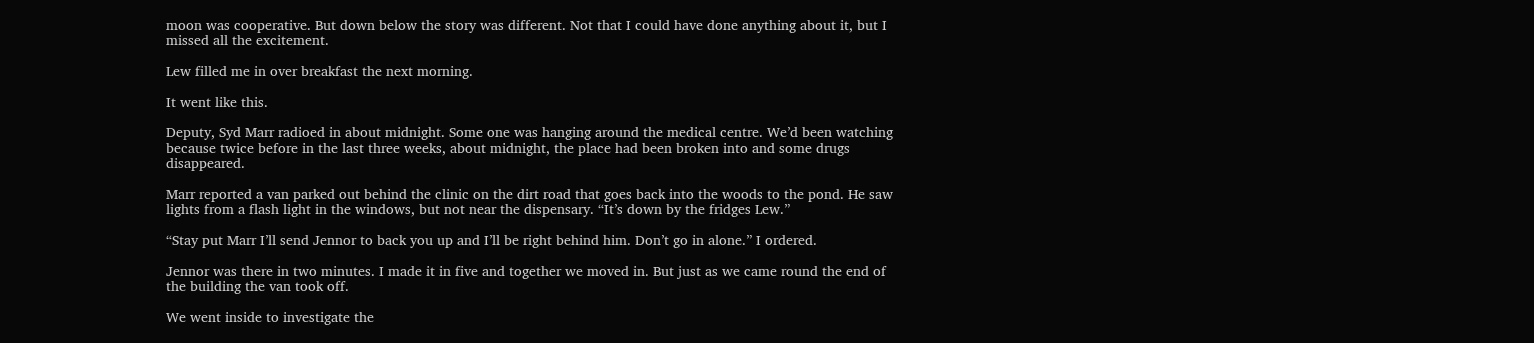moon was cooperative. But down below the story was different. Not that I could have done anything about it, but I missed all the excitement.

Lew filled me in over breakfast the next morning.

It went like this.

Deputy, Syd Marr radioed in about midnight. Some one was hanging around the medical centre. We’d been watching because twice before in the last three weeks, about midnight, the place had been broken into and some drugs disappeared.

Marr reported a van parked out behind the clinic on the dirt road that goes back into the woods to the pond. He saw lights from a flash light in the windows, but not near the dispensary. “It’s down by the fridges Lew.”

“Stay put Marr I’ll send Jennor to back you up and I’ll be right behind him. Don’t go in alone.” I ordered.

Jennor was there in two minutes. I made it in five and together we moved in. But just as we came round the end of the building the van took off.

We went inside to investigate the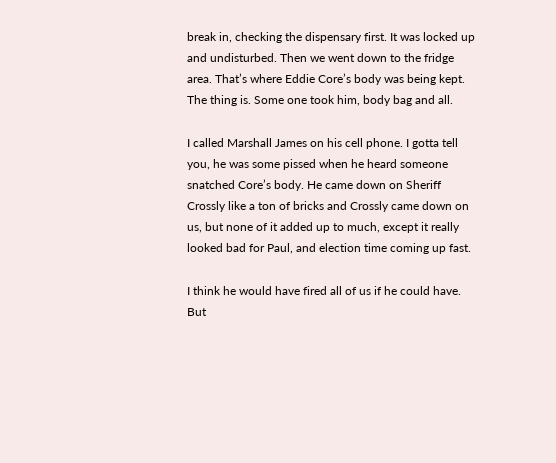break in, checking the dispensary first. It was locked up and undisturbed. Then we went down to the fridge area. That’s where Eddie Core’s body was being kept. The thing is. Some one took him, body bag and all.

I called Marshall James on his cell phone. I gotta tell you, he was some pissed when he heard someone snatched Core’s body. He came down on Sheriff Crossly like a ton of bricks and Crossly came down on us, but none of it added up to much, except it really looked bad for Paul, and election time coming up fast.

I think he would have fired all of us if he could have. But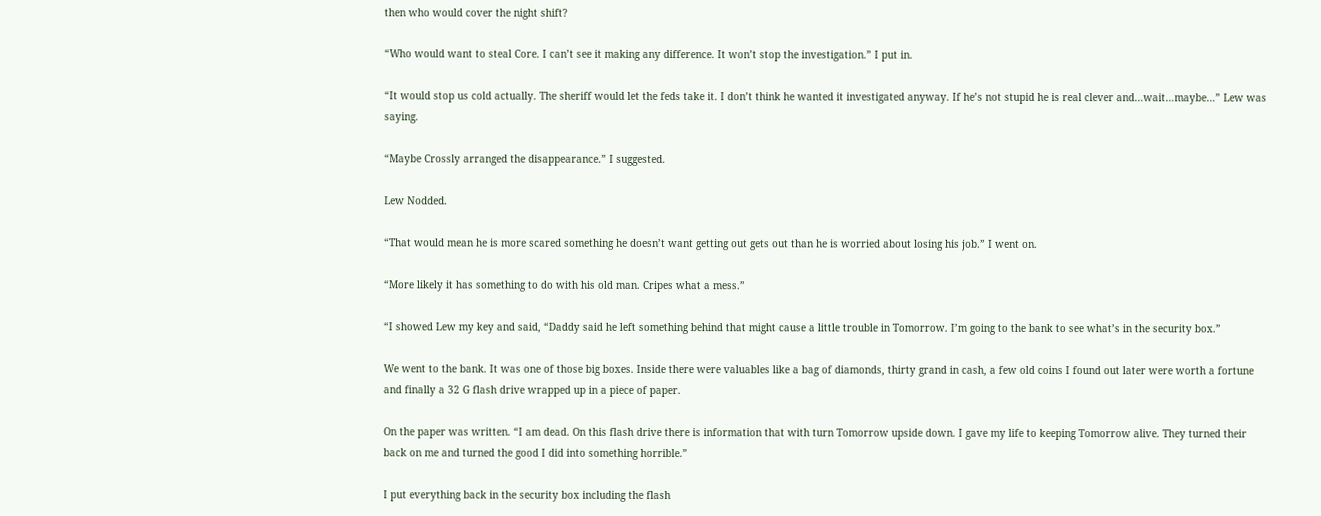then who would cover the night shift?

“Who would want to steal Core. I can’t see it making any difference. It won’t stop the investigation.” I put in.

“It would stop us cold actually. The sheriff would let the feds take it. I don’t think he wanted it investigated anyway. If he’s not stupid he is real clever and…wait…maybe…” Lew was saying.

“Maybe Crossly arranged the disappearance.” I suggested.

Lew Nodded.

“That would mean he is more scared something he doesn’t want getting out gets out than he is worried about losing his job.” I went on.

“More likely it has something to do with his old man. Cripes what a mess.”

“I showed Lew my key and said, “Daddy said he left something behind that might cause a little trouble in Tomorrow. I’m going to the bank to see what’s in the security box.”

We went to the bank. It was one of those big boxes. Inside there were valuables like a bag of diamonds, thirty grand in cash, a few old coins I found out later were worth a fortune and finally a 32 G flash drive wrapped up in a piece of paper.

On the paper was written. “I am dead. On this flash drive there is information that with turn Tomorrow upside down. I gave my life to keeping Tomorrow alive. They turned their back on me and turned the good I did into something horrible.”

I put everything back in the security box including the flash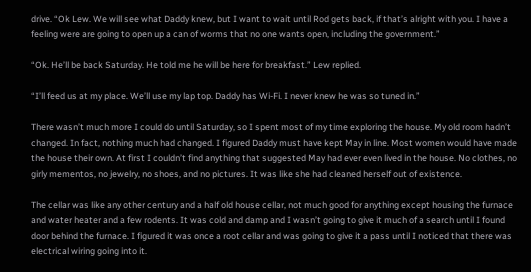drive. “Ok Lew. We will see what Daddy knew, but I want to wait until Rod gets back, if that’s alright with you. I have a feeling were are going to open up a can of worms that no one wants open, including the government.”

“Ok. He’ll be back Saturday. He told me he will be here for breakfast.” Lew replied.

“I’ll feed us at my place. We’ll use my lap top. Daddy has Wi-Fi. I never knew he was so tuned in.”

There wasn’t much more I could do until Saturday, so I spent most of my time exploring the house. My old room hadn’t changed. In fact, nothing much had changed. I figured Daddy must have kept May in line. Most women would have made the house their own. At first I couldn’t find anything that suggested May had ever even lived in the house. No clothes, no girly mementos, no jewelry, no shoes, and no pictures. It was like she had cleaned herself out of existence.

The cellar was like any other century and a half old house cellar, not much good for anything except housing the furnace and water heater and a few rodents. It was cold and damp and I wasn’t going to give it much of a search until I found door behind the furnace. I figured it was once a root cellar and was going to give it a pass until I noticed that there was electrical wiring going into it.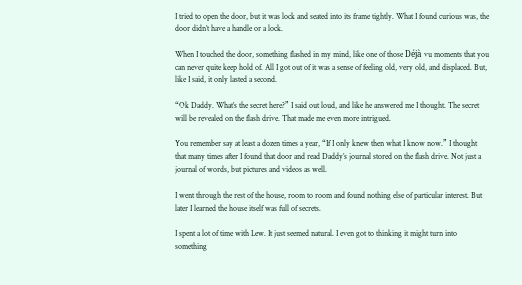I tried to open the door, but it was lock and seated into its frame tightly. What I found curious was, the door didn’t have a handle or a lock.

When I touched the door, something flashed in my mind, like one of those Déjà vu moments that you can never quite keep hold of. All I got out of it was a sense of feeling old, very old, and displaced. But, like I said, it only lasted a second.

“Ok Daddy. What’s the secret here?” I said out loud, and like he answered me I thought. The secret will be revealed on the flash drive. That made me even more intrigued.

You remember say at least a dozen times a year, “If I only knew then what I know now.” I thought that many times after I found that door and read Daddy’s journal stored on the flash drive. Not just a journal of words, but pictures and videos as well.

I went through the rest of the house, room to room and found nothing else of particular interest. But later I learned the house itself was full of secrets.

I spent a lot of time with Lew. It just seemed natural. I even got to thinking it might turn into something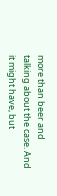more than beer and talking about the case. And it might have, but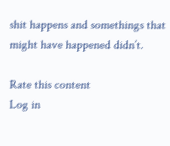shit happens and somethings that might have happened didn’t.

Rate this content
Log in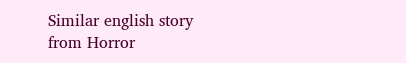Similar english story from Horror